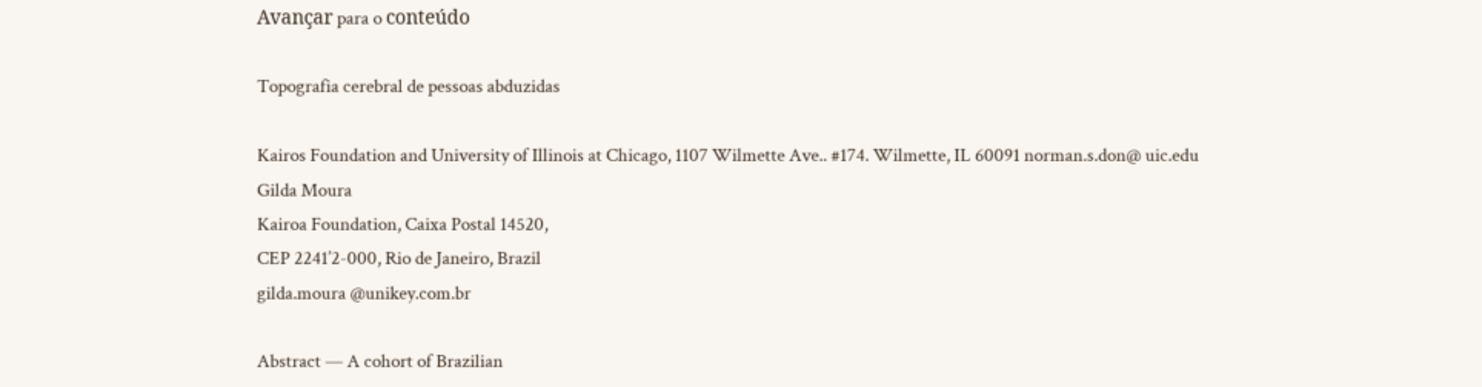Avançar para o conteúdo

Topografia cerebral de pessoas abduzidas

Kairos Foundation and University of Illinois at Chicago, 1107 Wilmette Ave.. #174. Wilmette, IL 60091 norman.s.don@ uic.edu
Gilda Moura
Kairoa Foundation, Caixa Postal 14520,
CEP 2241’2-000, Rio de Janeiro, Brazil
gilda.moura @unikey.com.br

Abstract — A cohort of Brazilian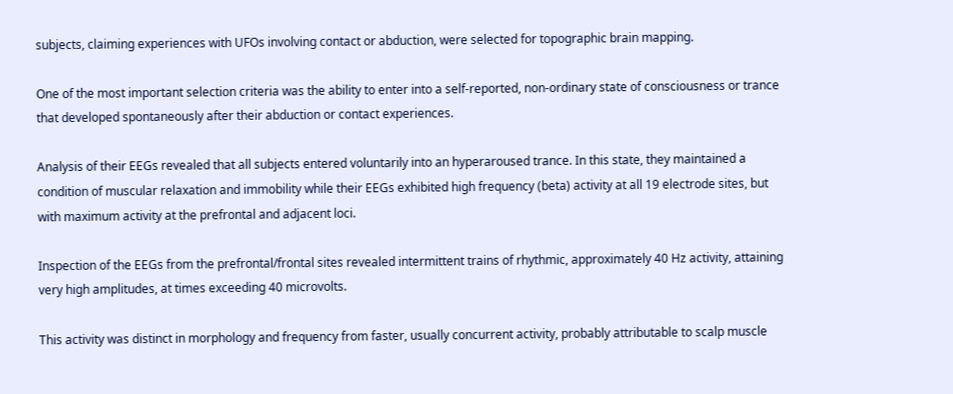subjects, claiming experiences with UFOs involving contact or abduction, were selected for topographic brain mapping.

One of the most important selection criteria was the ability to enter into a self-reported, non-ordinary state of consciousness or trance that developed spontaneously after their abduction or contact experiences.

Analysis of their EEGs revealed that all subjects entered voluntarily into an hyperaroused trance. In this state, they maintained a condition of muscular relaxation and immobility while their EEGs exhibited high frequency (beta) activity at all 19 electrode sites, but with maximum activity at the prefrontal and adjacent loci.

Inspection of the EEGs from the prefrontal/frontal sites revealed intermittent trains of rhythmic, approximately 40 Hz activity, attaining very high amplitudes, at times exceeding 40 microvolts.

This activity was distinct in morphology and frequency from faster, usually concurrent activity, probably attributable to scalp muscle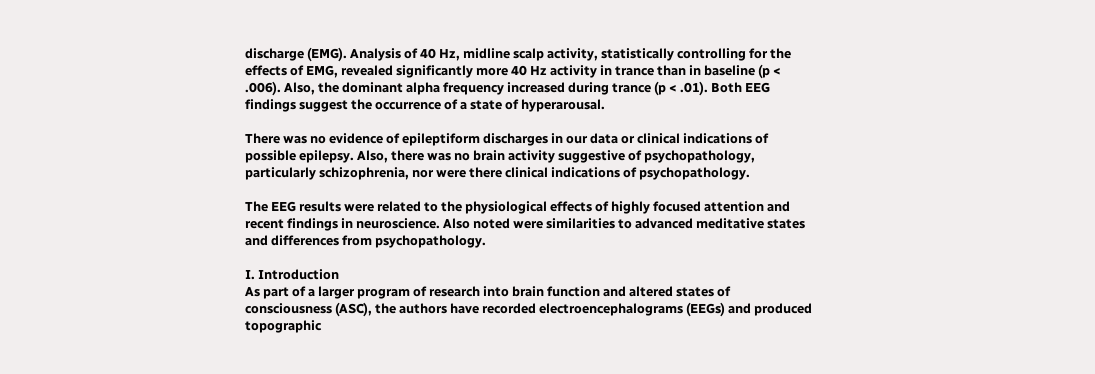discharge (EMG). Analysis of 40 Hz, midline scalp activity, statistically controlling for the effects of EMG, revealed significantly more 40 Hz activity in trance than in baseline (p < .006). Also, the dominant alpha frequency increased during trance (p < .01). Both EEG findings suggest the occurrence of a state of hyperarousal.

There was no evidence of epileptiform discharges in our data or clinical indications of possible epilepsy. Also, there was no brain activity suggestive of psychopathology, particularly schizophrenia, nor were there clinical indications of psychopathology.

The EEG results were related to the physiological effects of highly focused attention and recent findings in neuroscience. Also noted were similarities to advanced meditative states and differences from psychopathology.

I. Introduction
As part of a larger program of research into brain function and altered states of consciousness (ASC), the authors have recorded electroencephalograms (EEGs) and produced topographic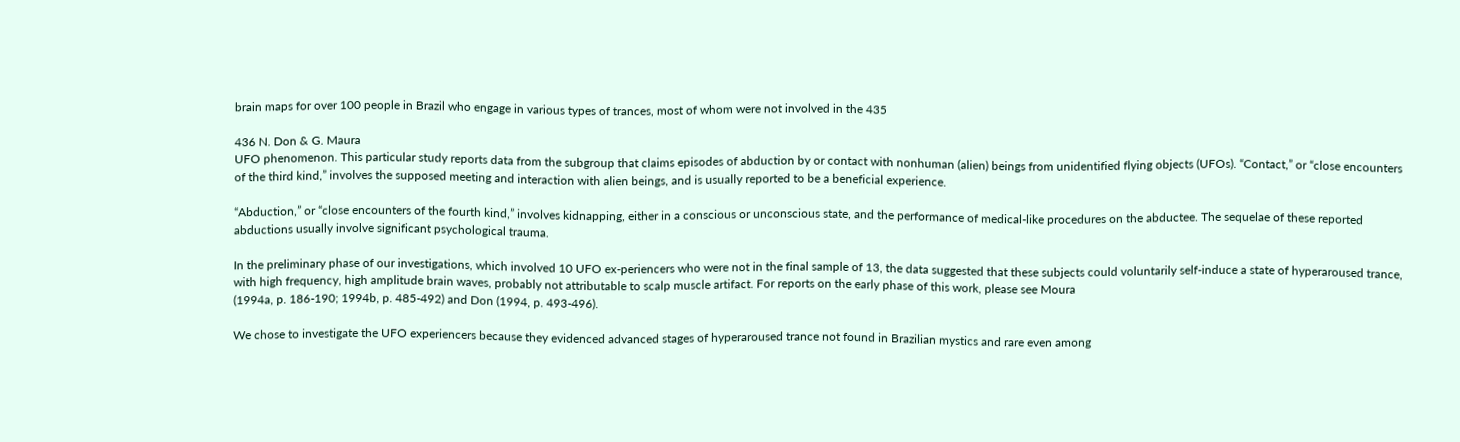brain maps for over 100 people in Brazil who engage in various types of trances, most of whom were not involved in the 435

436 N. Don & G. Maura
UFO phenomenon. This particular study reports data from the subgroup that claims episodes of abduction by or contact with nonhuman (alien) beings from unidentified flying objects (UFOs). “Contact,” or “close encounters of the third kind,” involves the supposed meeting and interaction with alien beings, and is usually reported to be a beneficial experience.

“Abduction,” or “close encounters of the fourth kind,” involves kidnapping, either in a conscious or unconscious state, and the performance of medical-like procedures on the abductee. The sequelae of these reported abductions usually involve significant psychological trauma.

In the preliminary phase of our investigations, which involved 10 UFO ex-periencers who were not in the final sample of 13, the data suggested that these subjects could voluntarily self-induce a state of hyperaroused trance, with high frequency, high amplitude brain waves, probably not attributable to scalp muscle artifact. For reports on the early phase of this work, please see Moura
(1994a, p. 186-190; 1994b, p. 485-492) and Don (1994, p. 493-496).

We chose to investigate the UFO experiencers because they evidenced advanced stages of hyperaroused trance not found in Brazilian mystics and rare even among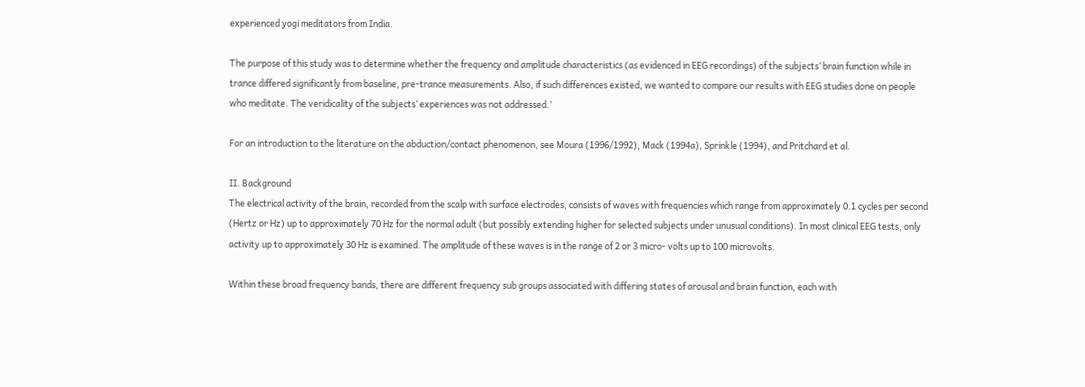experienced yogi meditators from India.

The purpose of this study was to determine whether the frequency and amplitude characteristics (as evidenced in EEG recordings) of the subjects’ brain function while in trance differed significantly from baseline, pre-trance measurements. Also, if such differences existed, we wanted to compare our results with EEG studies done on people who meditate. The veridicality of the subjects’ experiences was not addressed.’

For an introduction to the literature on the abduction/contact phenomenon, see Moura (1996/1992), Mack (1994a), Sprinkle (1994), and Pritchard et al.

II. Background
The electrical activity of the brain, recorded from the scalp with surface electrodes, consists of waves with frequencies which range from approximately 0.1 cycles per second (Hertz or Hz) up to approximately 70 Hz for the normal adult (but possibly extending higher for selected subjects under unusual conditions). In most clinical EEG tests, only activity up to approximately 30 Hz is examined. The amplitude of these waves is in the range of 2 or 3 micro- volts up to 100 microvolts.

Within these broad frequency bands, there are different frequency sub groups associated with differing states of arousal and brain function, each with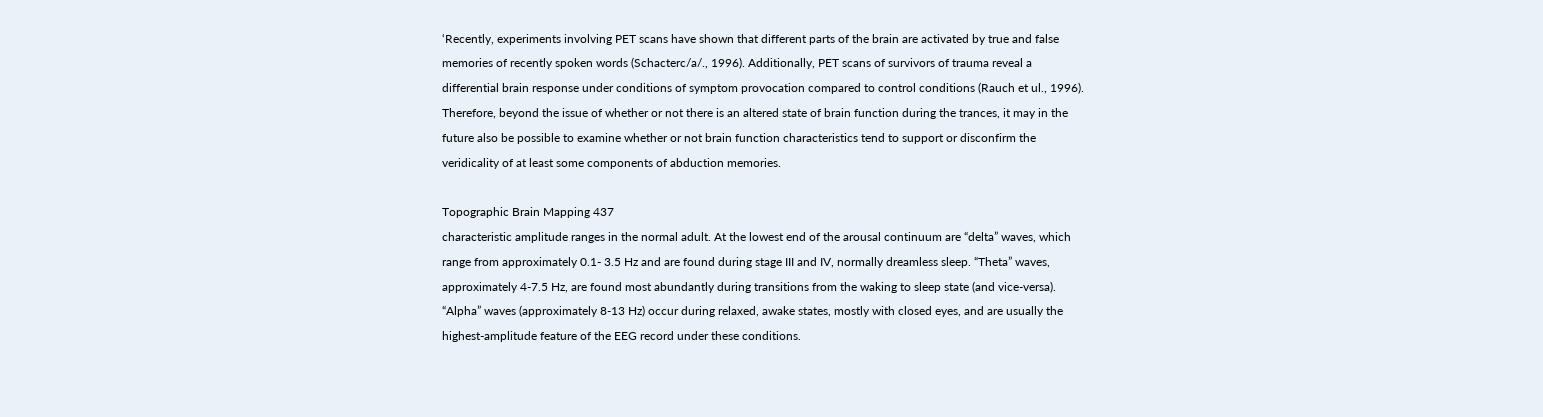‘Recently, experiments involving PET scans have shown that different parts of the brain are activated by true and false memories of recently spoken words (Schacterc/a/., 1996). Additionally, PET scans of survivors of trauma reveal a differential brain response under conditions of symptom provocation compared to control conditions (Rauch et ul., 1996). Therefore, beyond the issue of whether or not there is an altered state of brain function during the trances, it may in the future also be possible to examine whether or not brain function characteristics tend to support or disconfirm the veridicality of at least some components of abduction memories.

Topographic Brain Mapping 437
characteristic amplitude ranges in the normal adult. At the lowest end of the arousal continuum are “delta” waves, which range from approximately 0.1- 3.5 Hz and are found during stage III and IV, normally dreamless sleep. “Theta” waves, approximately 4-7.5 Hz, are found most abundantly during transitions from the waking to sleep state (and vice-versa). “Alpha” waves (approximately 8-13 Hz) occur during relaxed, awake states, mostly with closed eyes, and are usually the highest-amplitude feature of the EEG record under these conditions.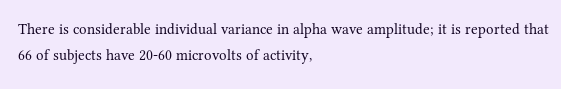There is considerable individual variance in alpha wave amplitude; it is reported that 66 of subjects have 20-60 microvolts of activity,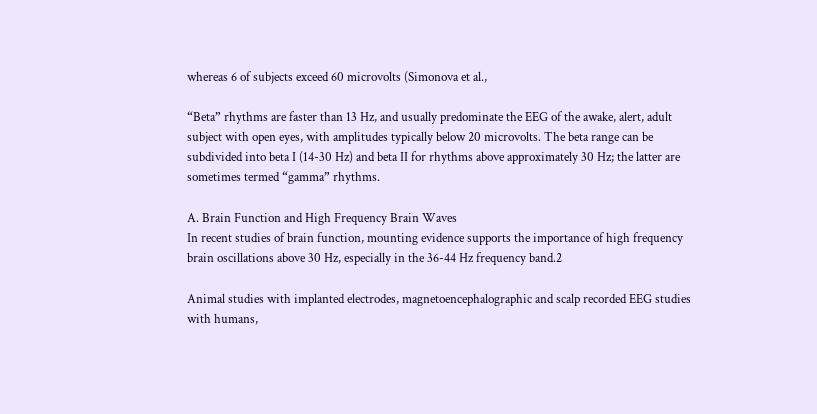whereas 6 of subjects exceed 60 microvolts (Simonova et al.,

“Beta” rhythms are faster than 13 Hz, and usually predominate the EEG of the awake, alert, adult subject with open eyes, with amplitudes typically below 20 microvolts. The beta range can be subdivided into beta I (14-30 Hz) and beta II for rhythms above approximately 30 Hz; the latter are sometimes termed “gamma” rhythms.

A. Brain Function and High Frequency Brain Waves
In recent studies of brain function, mounting evidence supports the importance of high frequency brain oscillations above 30 Hz, especially in the 36-44 Hz frequency band.2

Animal studies with implanted electrodes, magnetoencephalographic and scalp recorded EEG studies with humans,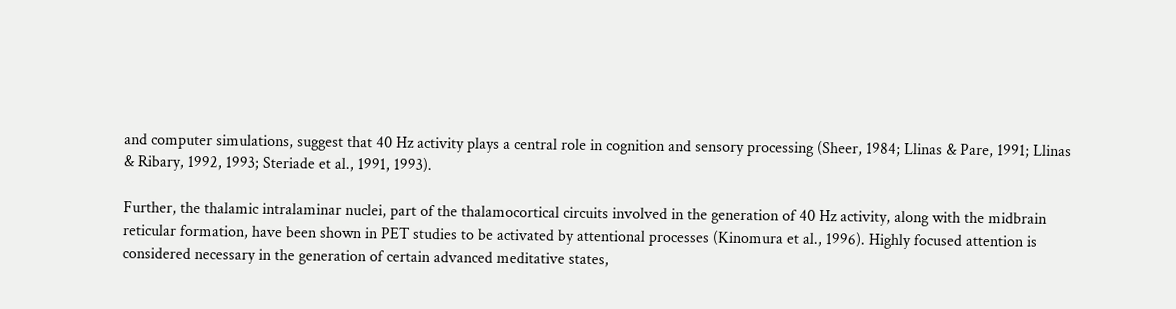and computer simulations, suggest that 40 Hz activity plays a central role in cognition and sensory processing (Sheer, 1984; Llinas & Pare, 1991; Llinas & Ribary, 1992, 1993; Steriade et al., 1991, 1993).

Further, the thalamic intralaminar nuclei, part of the thalamocortical circuits involved in the generation of 40 Hz activity, along with the midbrain reticular formation, have been shown in PET studies to be activated by attentional processes (Kinomura et al., 1996). Highly focused attention is considered necessary in the generation of certain advanced meditative states,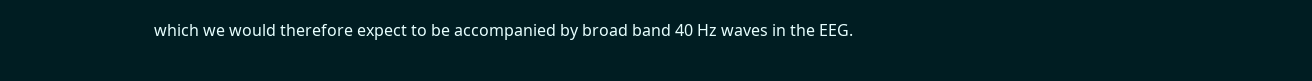which we would therefore expect to be accompanied by broad band 40 Hz waves in the EEG.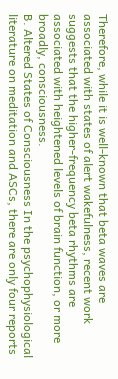Therefore, while it is well-known that beta waves are associated with states of alert wakefulness, recent work suggests that the higher-frequency beta rhythms are associated with heightened levels of brain function, or more broadly, consciousness.
B. Altered States of Consciousness In the psychophysiological literature on meditation and ASCs, there are only four reports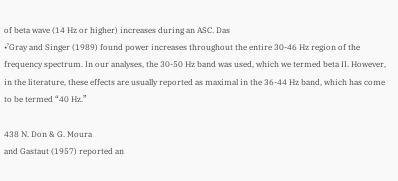of beta wave (14 Hz or higher) increases during an ASC. Das
•’Gray and Singer (1989) found power increases throughout the entire 30-46 Hz region of the frequency spectrum. In our analyses, the 30-50 Hz band was used, which we termed beta II. However, in the literature, these effects are usually reported as maximal in the 36-44 Hz band, which has come to be termed “40 Hz.”

438 N. Don & G. Moura
and Gastaut (1957) reported an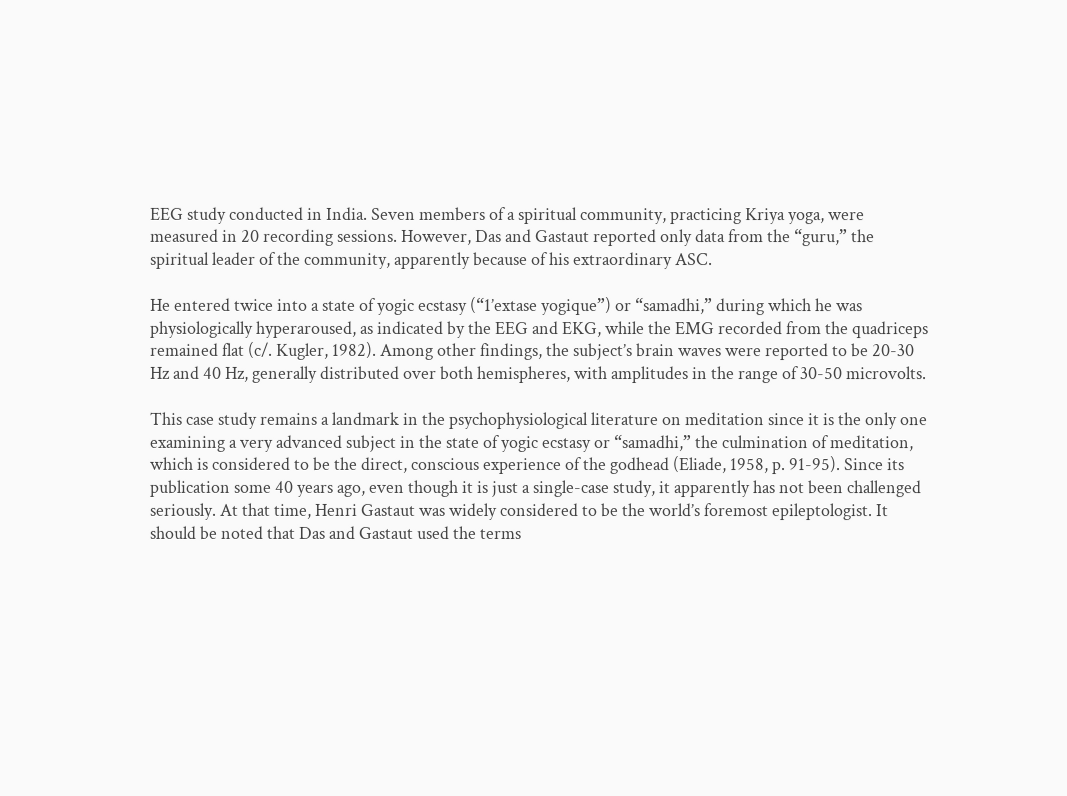EEG study conducted in India. Seven members of a spiritual community, practicing Kriya yoga, were measured in 20 recording sessions. However, Das and Gastaut reported only data from the “guru,” the spiritual leader of the community, apparently because of his extraordinary ASC.

He entered twice into a state of yogic ecstasy (“1’extase yogique”) or “samadhi,” during which he was physiologically hyperaroused, as indicated by the EEG and EKG, while the EMG recorded from the quadriceps remained flat (c/. Kugler, 1982). Among other findings, the subject’s brain waves were reported to be 20-30 Hz and 40 Hz, generally distributed over both hemispheres, with amplitudes in the range of 30-50 microvolts.

This case study remains a landmark in the psychophysiological literature on meditation since it is the only one examining a very advanced subject in the state of yogic ecstasy or “samadhi,” the culmination of meditation, which is considered to be the direct, conscious experience of the godhead (Eliade, 1958, p. 91-95). Since its publication some 40 years ago, even though it is just a single-case study, it apparently has not been challenged seriously. At that time, Henri Gastaut was widely considered to be the world’s foremost epileptologist. It should be noted that Das and Gastaut used the terms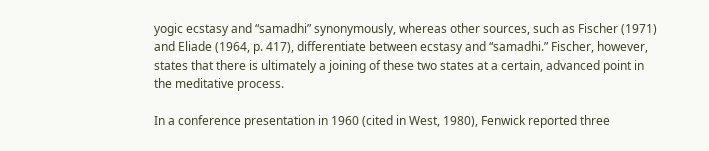yogic ecstasy and “samadhi” synonymously, whereas other sources, such as Fischer (1971) and Eliade (1964, p. 417), differentiate between ecstasy and “samadhi.” Fischer, however, states that there is ultimately a joining of these two states at a certain, advanced point in the meditative process.

In a conference presentation in 1960 (cited in West, 1980), Fenwick reported three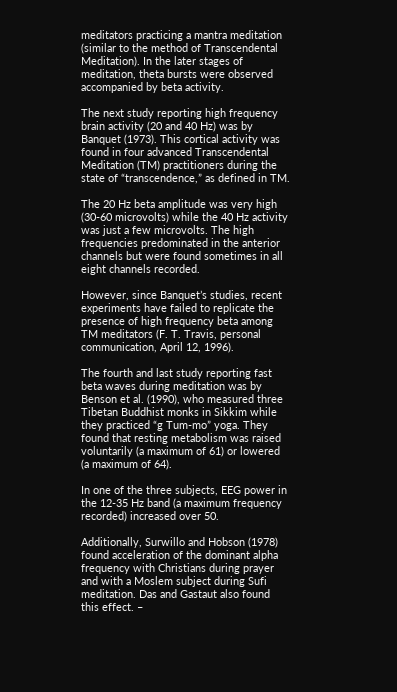meditators practicing a mantra meditation (similar to the method of Transcendental Meditation). In the later stages of meditation, theta bursts were observed accompanied by beta activity.

The next study reporting high frequency brain activity (20 and 40 Hz) was by Banquet (1973). This cortical activity was found in four advanced Transcendental Meditation (TM) practitioners during the state of “transcendence,” as defined in TM.

The 20 Hz beta amplitude was very high (30-60 microvolts) while the 40 Hz activity was just a few microvolts. The high frequencies predominated in the anterior channels but were found sometimes in all eight channels recorded.

However, since Banquet’s studies, recent experiments have failed to replicate the presence of high frequency beta among TM meditators (F. T. Travis, personal communication, April 12, 1996).

The fourth and last study reporting fast beta waves during meditation was by Benson et al. (1990), who measured three Tibetan Buddhist monks in Sikkim while they practiced “g Tum-mo” yoga. They found that resting metabolism was raised voluntarily (a maximum of 61) or lowered (a maximum of 64).

In one of the three subjects, EEG power in the 12-35 Hz band (a maximum frequency recorded) increased over 50.

Additionally, Surwillo and Hobson (1978) found acceleration of the dominant alpha frequency with Christians during prayer and with a Moslem subject during Sufi meditation. Das and Gastaut also found this effect. –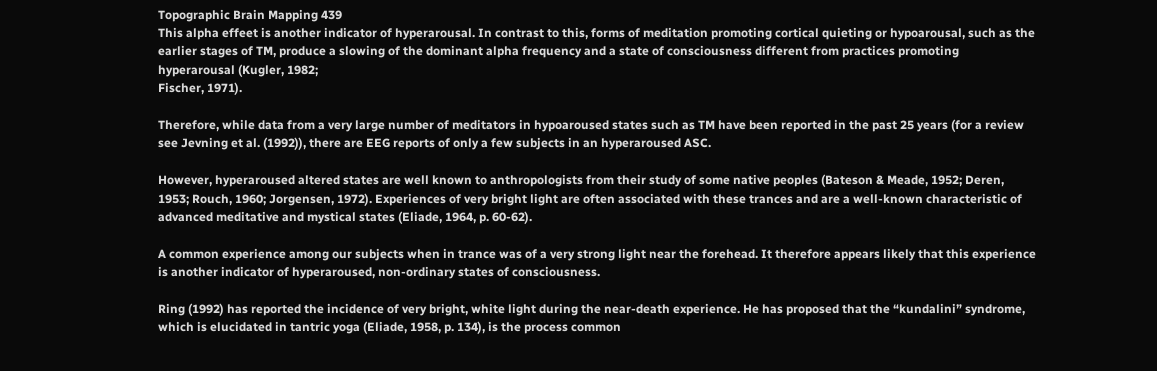Topographic Brain Mapping 439
This alpha effeet is another indicator of hyperarousal. In contrast to this, forms of meditation promoting cortical quieting or hypoarousal, such as the earlier stages of TM, produce a slowing of the dominant alpha frequency and a state of consciousness different from practices promoting hyperarousal (Kugler, 1982;
Fischer, 1971).

Therefore, while data from a very large number of meditators in hypoaroused states such as TM have been reported in the past 25 years (for a review see Jevning et al. (1992)), there are EEG reports of only a few subjects in an hyperaroused ASC.

However, hyperaroused altered states are well known to anthropologists from their study of some native peoples (Bateson & Meade, 1952; Deren, 1953; Rouch, 1960; Jorgensen, 1972). Experiences of very bright light are often associated with these trances and are a well-known characteristic of advanced meditative and mystical states (Eliade, 1964, p. 60-62).

A common experience among our subjects when in trance was of a very strong light near the forehead. It therefore appears likely that this experience is another indicator of hyperaroused, non-ordinary states of consciousness.

Ring (1992) has reported the incidence of very bright, white light during the near-death experience. He has proposed that the “kundalini” syndrome, which is elucidated in tantric yoga (Eliade, 1958, p. 134), is the process common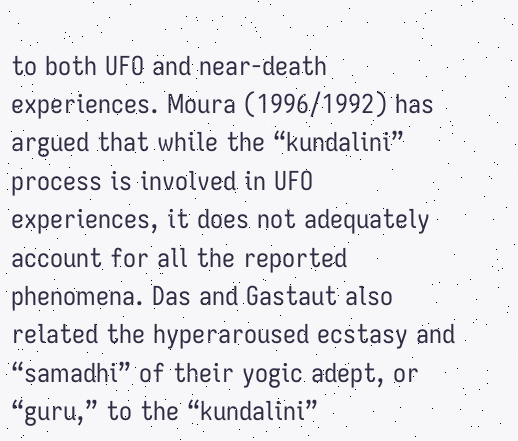to both UFO and near-death experiences. Moura (1996/1992) has argued that while the “kundalini” process is involved in UFO experiences, it does not adequately account for all the reported phenomena. Das and Gastaut also related the hyperaroused ecstasy and “samadhi” of their yogic adept, or “guru,” to the “kundalini”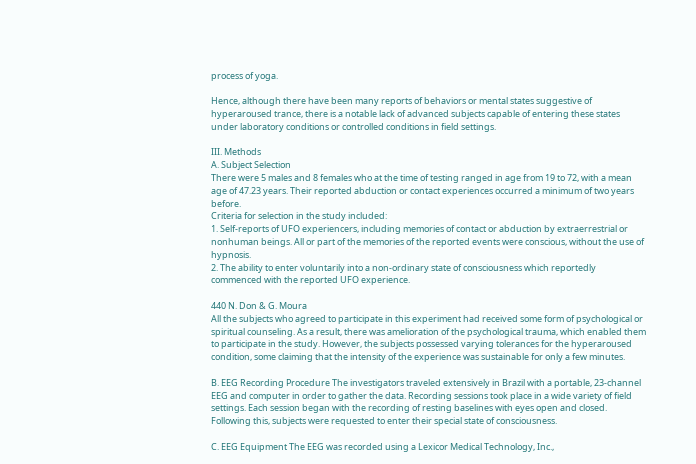process of yoga.

Hence, although there have been many reports of behaviors or mental states suggestive of hyperaroused trance, there is a notable lack of advanced subjects capable of entering these states under laboratory conditions or controlled conditions in field settings.

III. Methods
A. Subject Selection
There were 5 males and 8 females who at the time of testing ranged in age from 19 to 72, with a mean age of 47.23 years. Their reported abduction or contact experiences occurred a minimum of two years before.
Criteria for selection in the study included:
1. Self-reports of UFO experiencers, including memories of contact or abduction by extraerrestrial or nonhuman beings. All or part of the memories of the reported events were conscious, without the use of hypnosis.
2. The ability to enter voluntarily into a non-ordinary state of consciousness which reportedly commenced with the reported UFO experience.

440 N. Don & G. Moura
All the subjects who agreed to participate in this experiment had received some form of psychological or spiritual counseling. As a result, there was amelioration of the psychological trauma, which enabled them to participate in the study. However, the subjects possessed varying tolerances for the hyperaroused condition, some claiming that the intensity of the experience was sustainable for only a few minutes.

B. EEG Recording Procedure The investigators traveled extensively in Brazil with a portable, 23-channel EEG and computer in order to gather the data. Recording sessions took place in a wide variety of field settings. Each session began with the recording of resting baselines with eyes open and closed. Following this, subjects were requested to enter their special state of consciousness.

C. EEG Equipment The EEG was recorded using a Lexicor Medical Technology, Inc.,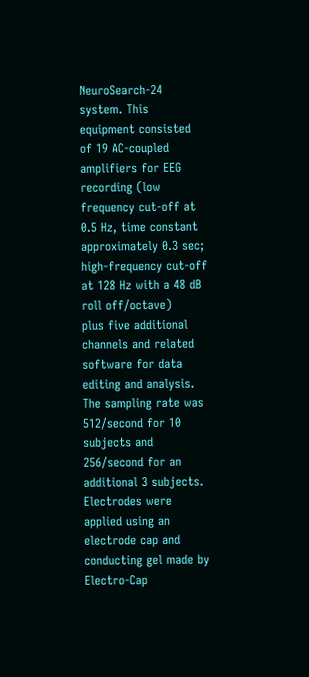NeuroSearch-24 system. This equipment consisted of 19 AC-coupled amplifiers for EEG recording (low frequency cut-off at 0.5 Hz, time constant approximately 0.3 sec; high-frequency cut-off at 128 Hz with a 48 dB roll off/octave)
plus five additional channels and related software for data editing and analysis.
The sampling rate was 512/second for 10 subjects and 256/second for an additional 3 subjects. Electrodes were applied using an electrode cap and conducting gel made by Electro-Cap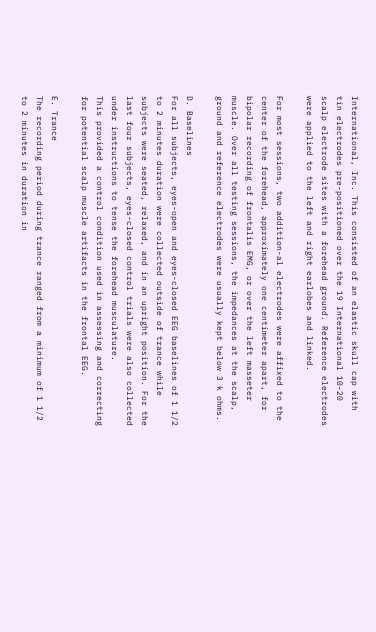International, Inc. This consisted of an elastic skull cap with tin electrodes pre-positioned over the 19 International 10-20 scalp electrode sites with a forehead ground. Reference electrodes were applied to the left and right earlobes and linked.

For most sessions, two addition-al electrodes were affixed to the center of the forehead, approximately one centimeter apart, for bipolar recording of frontalis EMG, or over the left masseter muscle. Over all testing sessions, the impedances at the scalp, ground and reference electrodes were usually kept below 3 k ohms.

D. Baselines
For all subjects, eyes-open and eyes-closed EEG baselines of 1 1/2 to 2 minutes duration were collected outside of trance while subjects were seated, relaxed, and in an upright position. For the last four subjects, eyes-closed control trials were also collected under instructions to tense the forehead musculature.
This provided a control condition used in assessing and correcting for potential scalp muscle artifacts in the frontal EEG.

E. Trance
The recording period during trance ranged from a minimum of 1 1/2 to 2 minutes in duration in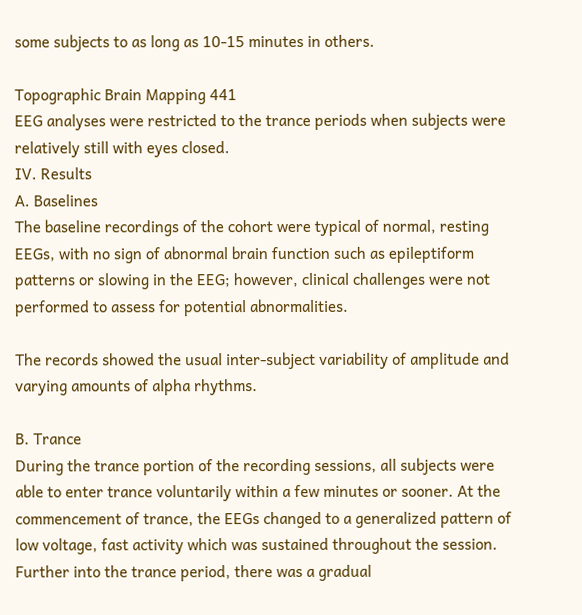some subjects to as long as 10-15 minutes in others.

Topographic Brain Mapping 441
EEG analyses were restricted to the trance periods when subjects were relatively still with eyes closed.
IV. Results
A. Baselines
The baseline recordings of the cohort were typical of normal, resting EEGs, with no sign of abnormal brain function such as epileptiform patterns or slowing in the EEG; however, clinical challenges were not performed to assess for potential abnormalities.

The records showed the usual inter-subject variability of amplitude and varying amounts of alpha rhythms.

B. Trance
During the trance portion of the recording sessions, all subjects were able to enter trance voluntarily within a few minutes or sooner. At the commencement of trance, the EEGs changed to a generalized pattern of low voltage, fast activity which was sustained throughout the session. Further into the trance period, there was a gradual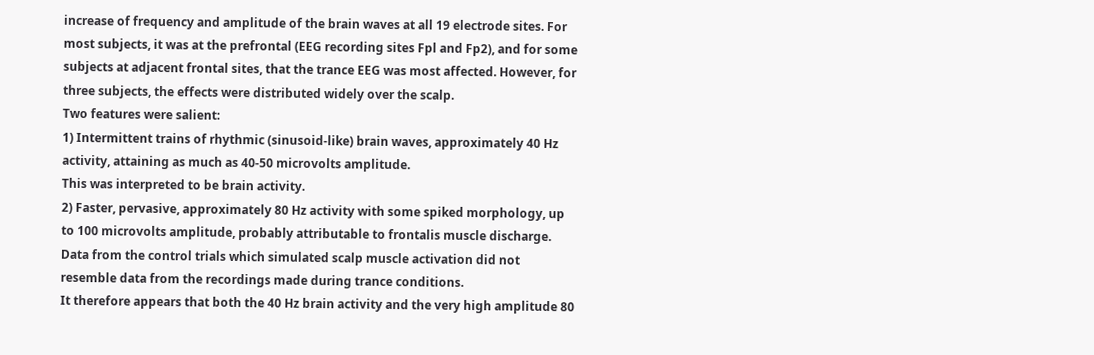increase of frequency and amplitude of the brain waves at all 19 electrode sites. For most subjects, it was at the prefrontal (EEG recording sites Fpl and Fp2), and for some subjects at adjacent frontal sites, that the trance EEG was most affected. However, for three subjects, the effects were distributed widely over the scalp.
Two features were salient:
1) Intermittent trains of rhythmic (sinusoid-like) brain waves, approximately 40 Hz activity, attaining as much as 40-50 microvolts amplitude.
This was interpreted to be brain activity.
2) Faster, pervasive, approximately 80 Hz activity with some spiked morphology, up to 100 microvolts amplitude, probably attributable to frontalis muscle discharge.
Data from the control trials which simulated scalp muscle activation did not resemble data from the recordings made during trance conditions.
It therefore appears that both the 40 Hz brain activity and the very high amplitude 80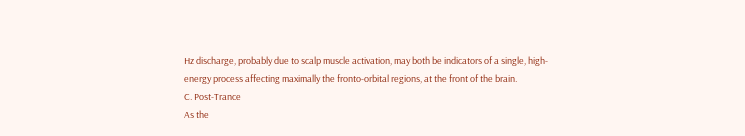Hz discharge, probably due to scalp muscle activation, may both be indicators of a single, high-energy process affecting maximally the fronto-orbital regions, at the front of the brain.
C. Post-Trance
As the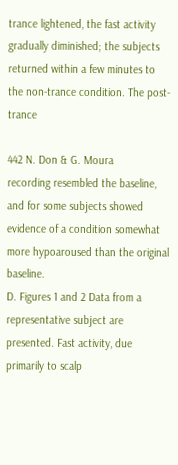trance lightened, the fast activity gradually diminished; the subjects returned within a few minutes to the non-trance condition. The post-trance

442 N. Don & G. Moura
recording resembled the baseline, and for some subjects showed evidence of a condition somewhat more hypoaroused than the original baseline.
D. Figures 1 and 2 Data from a representative subject are presented. Fast activity, due primarily to scalp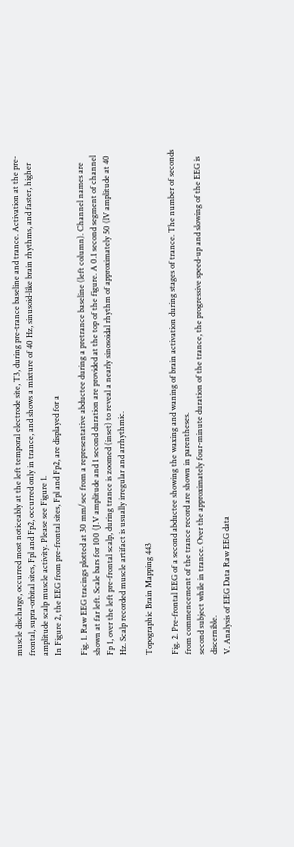muscle discharge, occurred most noticeably at the left temporal electrode site, T3, during pre-trance baseline and trance. Activation at the pre-frontal, supra-orbital sites, Fpl and Fp2, occurred only in trance, and shows a mixture of 40 Hz, sinusoid-like brain rhythms, and faster, higher amplitude scalp muscle activity. Please see Figure 1.
In Figure 2, the EEG from pre-frontal sites, Fpl and Fp2, are displayed for a

Fig. 1. Raw EEG tracings plotted at 30 mm/sec from a representative abductee during a pretrance baseline (left column). Channel names are shown at far left. Scale bars for 100 (J.V amplitude and 1 second duration are provided at the top of the figure. A 0.1 second segment of channel Fp 1, over the left pre-frontal scalp, during trance is zoomed (inset) to reveal a nearly sinosoidal rhythm of approximately 50 (lV amplitude at 40 Hz. Scalp recorded muscle artifact is usually irregular and arrhythmic.

Topographic Brain Mapping 443

Fig. 2. Pre-frontal EEG of a second abductee showing the waxing and waning of brain activation during stages of trance. The number of seconds from commencement of the trance record are shown in parentheses.
second subject while in trance. Over the approximately four-minute duration of the trance, the progressive speed-up and slowing of the EEG is discernible.
V. Analysis of EEG Data Raw EEG data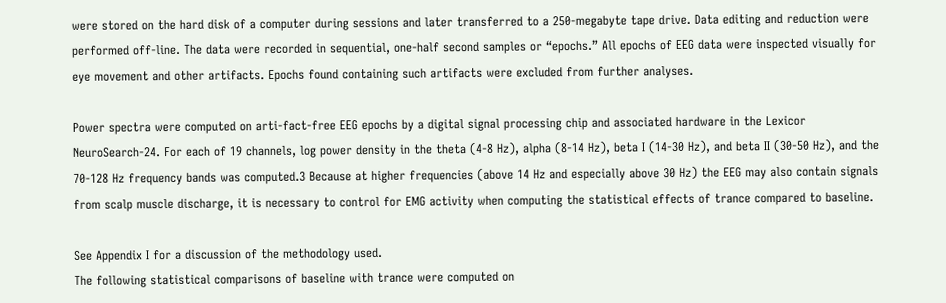were stored on the hard disk of a computer during sessions and later transferred to a 250-megabyte tape drive. Data editing and reduction were performed off-line. The data were recorded in sequential, one-half second samples or “epochs.” All epochs of EEG data were inspected visually for eye movement and other artifacts. Epochs found containing such artifacts were excluded from further analyses.

Power spectra were computed on arti-fact-free EEG epochs by a digital signal processing chip and associated hardware in the Lexicor NeuroSearch-24. For each of 19 channels, log power density in the theta (4-8 Hz), alpha (8-14 Hz), beta I (14-30 Hz), and beta II (30-50 Hz), and the 70-128 Hz frequency bands was computed.3 Because at higher frequencies (above 14 Hz and especially above 30 Hz) the EEG may also contain signals from scalp muscle discharge, it is necessary to control for EMG activity when computing the statistical effects of trance compared to baseline.

See Appendix I for a discussion of the methodology used.
The following statistical comparisons of baseline with trance were computed on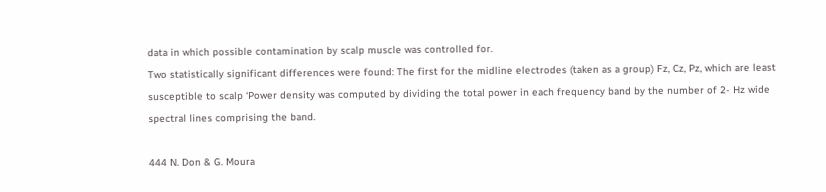data in which possible contamination by scalp muscle was controlled for.
Two statistically significant differences were found: The first for the midline electrodes (taken as a group) Fz, Cz, Pz, which are least susceptible to scalp ‘Power density was computed by dividing the total power in each frequency band by the number of 2- Hz wide spectral lines comprising the band.

444 N. Don & G. Moura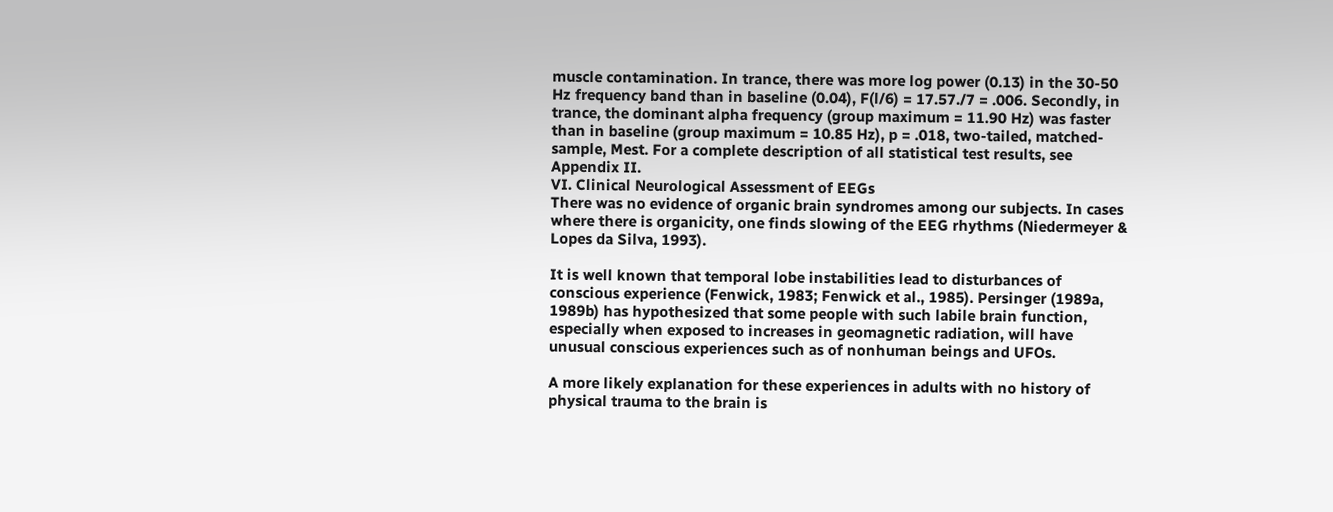muscle contamination. In trance, there was more log power (0.13) in the 30-50 Hz frequency band than in baseline (0.04), F(l/6) = 17.57./7 = .006. Secondly, in trance, the dominant alpha frequency (group maximum = 11.90 Hz) was faster than in baseline (group maximum = 10.85 Hz), p = .018, two-tailed, matched-sample, Mest. For a complete description of all statistical test results, see Appendix II.
VI. Clinical Neurological Assessment of EEGs
There was no evidence of organic brain syndromes among our subjects. In cases where there is organicity, one finds slowing of the EEG rhythms (Niedermeyer & Lopes da Silva, 1993).

It is well known that temporal lobe instabilities lead to disturbances of conscious experience (Fenwick, 1983; Fenwick et al., 1985). Persinger (1989a, 1989b) has hypothesized that some people with such labile brain function, especially when exposed to increases in geomagnetic radiation, will have unusual conscious experiences such as of nonhuman beings and UFOs.

A more likely explanation for these experiences in adults with no history of physical trauma to the brain is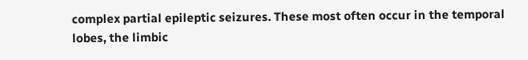complex partial epileptic seizures. These most often occur in the temporal lobes, the limbic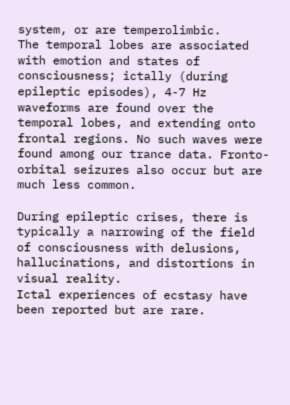system, or are temperolimbic.
The temporal lobes are associated with emotion and states of consciousness; ictally (during epileptic episodes), 4-7 Hz waveforms are found over the temporal lobes, and extending onto frontal regions. No such waves were found among our trance data. Fronto-orbital seizures also occur but are much less common.

During epileptic crises, there is typically a narrowing of the field of consciousness with delusions, hallucinations, and distortions in visual reality.
Ictal experiences of ecstasy have been reported but are rare.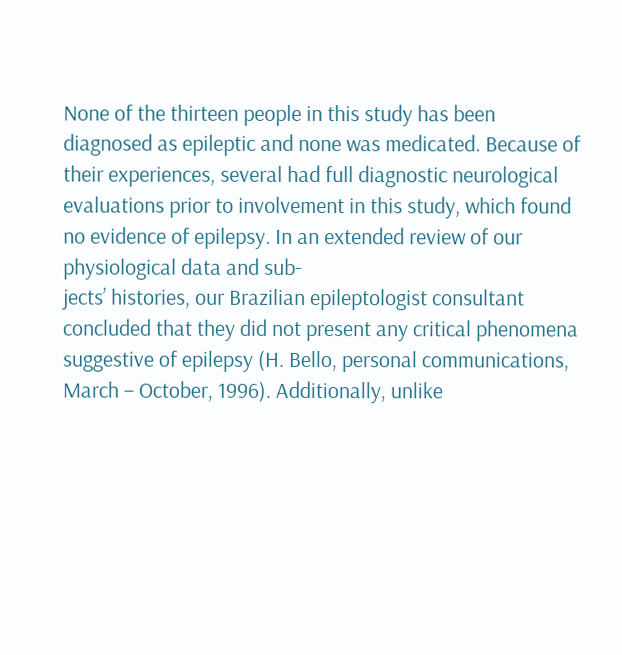None of the thirteen people in this study has been diagnosed as epileptic and none was medicated. Because of their experiences, several had full diagnostic neurological evaluations prior to involvement in this study, which found no evidence of epilepsy. In an extended review of our physiological data and sub-
jects’ histories, our Brazilian epileptologist consultant concluded that they did not present any critical phenomena suggestive of epilepsy (H. Bello, personal communications, March – October, 1996). Additionally, unlike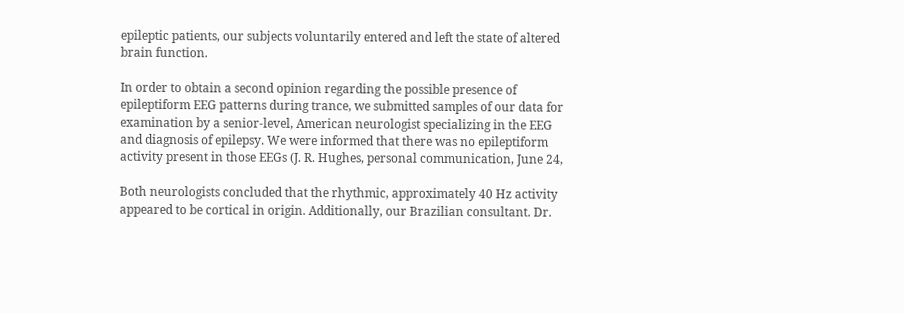epileptic patients, our subjects voluntarily entered and left the state of altered brain function.

In order to obtain a second opinion regarding the possible presence of epileptiform EEG patterns during trance, we submitted samples of our data for examination by a senior-level, American neurologist specializing in the EEG and diagnosis of epilepsy. We were informed that there was no epileptiform activity present in those EEGs (J. R. Hughes, personal communication, June 24,

Both neurologists concluded that the rhythmic, approximately 40 Hz activity appeared to be cortical in origin. Additionally, our Brazilian consultant. Dr.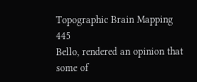Topographic Brain Mapping 445
Bello, rendered an opinion that some of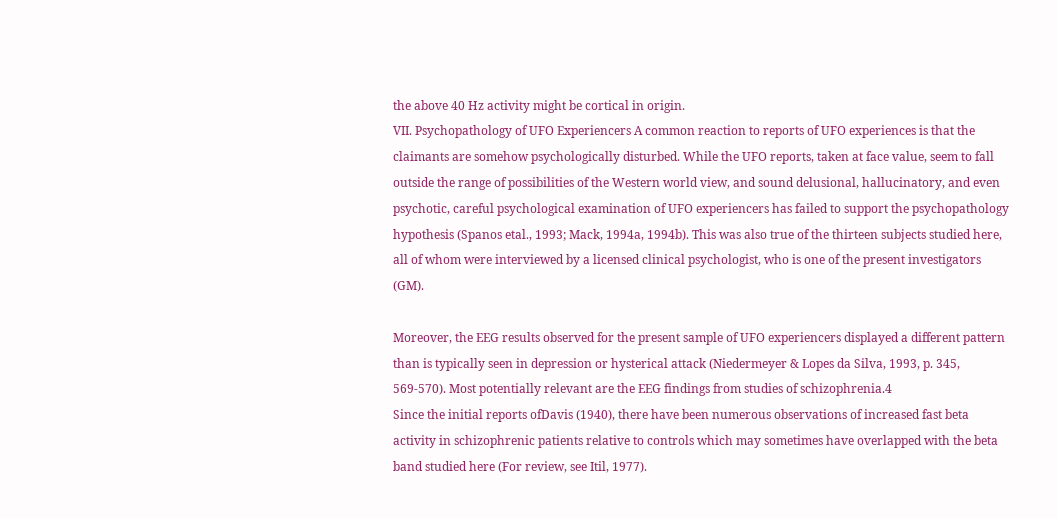the above 40 Hz activity might be cortical in origin.
VII. Psychopathology of UFO Experiencers A common reaction to reports of UFO experiences is that the claimants are somehow psychologically disturbed. While the UFO reports, taken at face value, seem to fall outside the range of possibilities of the Western world view, and sound delusional, hallucinatory, and even psychotic, careful psychological examination of UFO experiencers has failed to support the psychopathology hypothesis (Spanos etal., 1993; Mack, 1994a, 1994b). This was also true of the thirteen subjects studied here, all of whom were interviewed by a licensed clinical psychologist, who is one of the present investigators (GM).

Moreover, the EEG results observed for the present sample of UFO experiencers displayed a different pattern than is typically seen in depression or hysterical attack (Niedermeyer & Lopes da Silva, 1993, p. 345, 569-570). Most potentially relevant are the EEG findings from studies of schizophrenia.4
Since the initial reports ofDavis (1940), there have been numerous observations of increased fast beta activity in schizophrenic patients relative to controls which may sometimes have overlapped with the beta band studied here (For review, see Itil, 1977).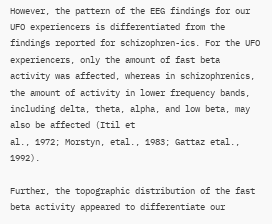However, the pattern of the EEG findings for our UFO experiencers is differentiated from the findings reported for schizophren-ics. For the UFO experiencers, only the amount of fast beta activity was affected, whereas in schizophrenics, the amount of activity in lower frequency bands, including delta, theta, alpha, and low beta, may also be affected (Itil et
al., 1972; Morstyn, etal., 1983; Gattaz etal., 1992).

Further, the topographic distribution of the fast beta activity appeared to differentiate our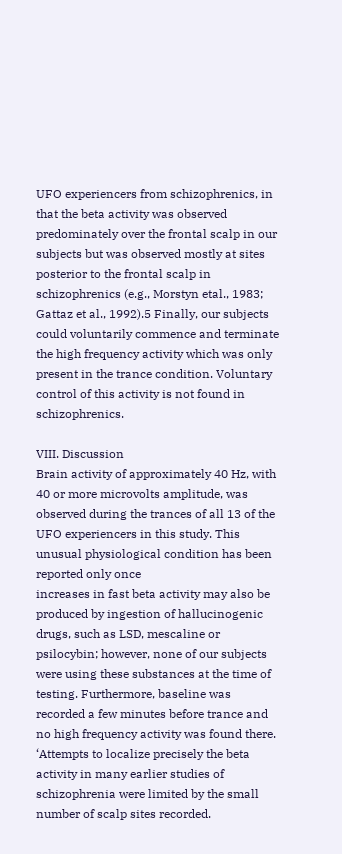UFO experiencers from schizophrenics, in that the beta activity was observed predominately over the frontal scalp in our subjects but was observed mostly at sites posterior to the frontal scalp in schizophrenics (e.g., Morstyn etal., 1983; Gattaz et al., 1992).5 Finally, our subjects could voluntarily commence and terminate the high frequency activity which was only present in the trance condition. Voluntary control of this activity is not found in schizophrenics.

VIII. Discussion
Brain activity of approximately 40 Hz, with 40 or more microvolts amplitude, was observed during the trances of all 13 of the UFO experiencers in this study. This unusual physiological condition has been reported only once
increases in fast beta activity may also be produced by ingestion of hallucinogenic drugs, such as LSD, mescaline or psilocybin; however, none of our subjects were using these substances at the time of testing. Furthermore, baseline was recorded a few minutes before trance and no high frequency activity was found there.
‘Attempts to localize precisely the beta activity in many earlier studies of schizophrenia were limited by the small number of scalp sites recorded.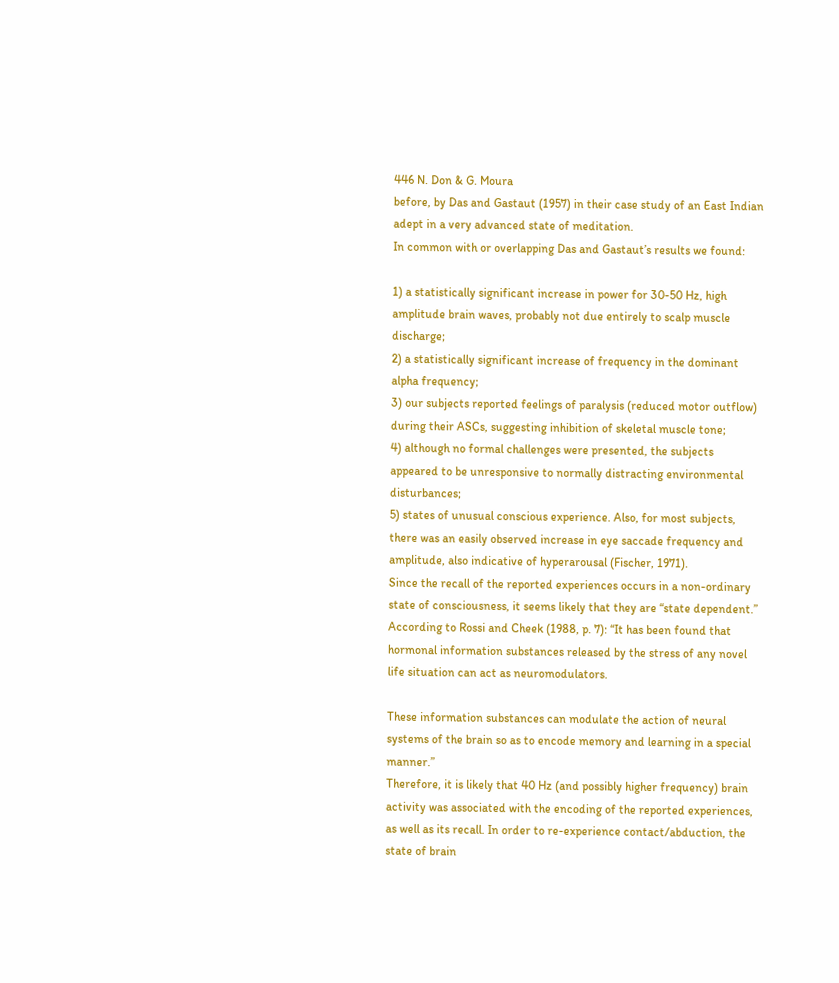446 N. Don & G. Moura
before, by Das and Gastaut (1957) in their case study of an East Indian adept in a very advanced state of meditation.
In common with or overlapping Das and Gastaut’s results we found:

1) a statistically significant increase in power for 30-50 Hz, high amplitude brain waves, probably not due entirely to scalp muscle discharge;
2) a statistically significant increase of frequency in the dominant alpha frequency;
3) our subjects reported feelings of paralysis (reduced motor outflow) during their ASCs, suggesting inhibition of skeletal muscle tone;
4) although no formal challenges were presented, the subjects appeared to be unresponsive to normally distracting environmental disturbances;
5) states of unusual conscious experience. Also, for most subjects, there was an easily observed increase in eye saccade frequency and amplitude, also indicative of hyperarousal (Fischer, 1971).
Since the recall of the reported experiences occurs in a non-ordinary state of consciousness, it seems likely that they are “state dependent.” According to Rossi and Cheek (1988, p. 7): “It has been found that hormonal information substances released by the stress of any novel life situation can act as neuromodulators.

These information substances can modulate the action of neural systems of the brain so as to encode memory and learning in a special manner.”
Therefore, it is likely that 40 Hz (and possibly higher frequency) brain activity was associated with the encoding of the reported experiences, as well as its recall. In order to re-experience contact/abduction, the state of brain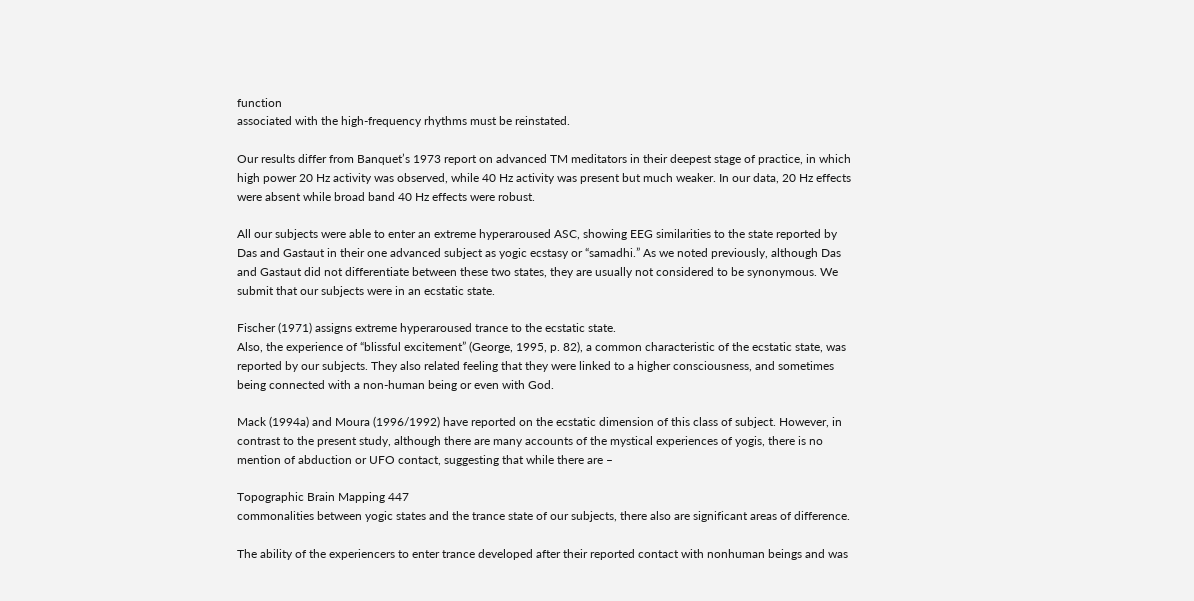function
associated with the high-frequency rhythms must be reinstated.

Our results differ from Banquet’s 1973 report on advanced TM meditators in their deepest stage of practice, in which high power 20 Hz activity was observed, while 40 Hz activity was present but much weaker. In our data, 20 Hz effects were absent while broad band 40 Hz effects were robust.

All our subjects were able to enter an extreme hyperaroused ASC, showing EEG similarities to the state reported by Das and Gastaut in their one advanced subject as yogic ecstasy or “samadhi.” As we noted previously, although Das and Gastaut did not differentiate between these two states, they are usually not considered to be synonymous. We submit that our subjects were in an ecstatic state.

Fischer (1971) assigns extreme hyperaroused trance to the ecstatic state.
Also, the experience of “blissful excitement” (George, 1995, p. 82), a common characteristic of the ecstatic state, was reported by our subjects. They also related feeling that they were linked to a higher consciousness, and sometimes being connected with a non-human being or even with God.

Mack (1994a) and Moura (1996/1992) have reported on the ecstatic dimension of this class of subject. However, in contrast to the present study, although there are many accounts of the mystical experiences of yogis, there is no mention of abduction or UFO contact, suggesting that while there are –

Topographic Brain Mapping 447
commonalities between yogic states and the trance state of our subjects, there also are significant areas of difference.

The ability of the experiencers to enter trance developed after their reported contact with nonhuman beings and was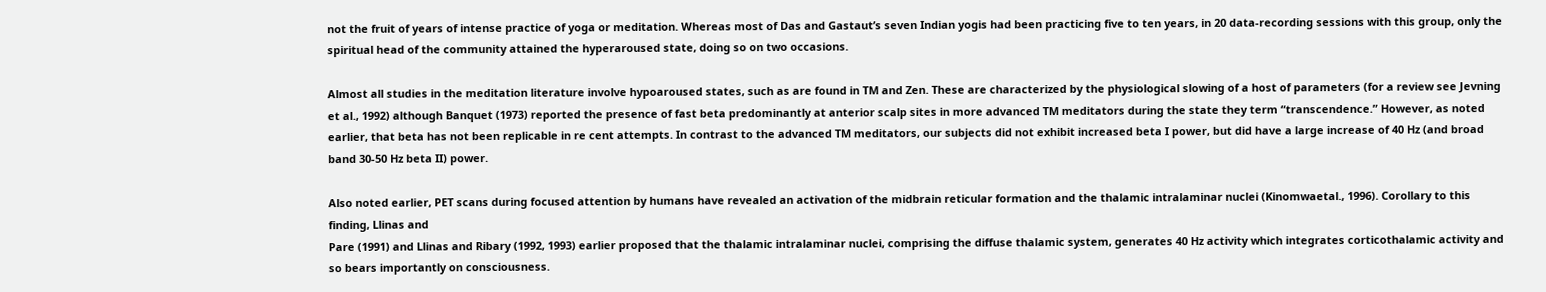not the fruit of years of intense practice of yoga or meditation. Whereas most of Das and Gastaut’s seven Indian yogis had been practicing five to ten years, in 20 data-recording sessions with this group, only the spiritual head of the community attained the hyperaroused state, doing so on two occasions.

Almost all studies in the meditation literature involve hypoaroused states, such as are found in TM and Zen. These are characterized by the physiological slowing of a host of parameters (for a review see Jevning et al., 1992) although Banquet (1973) reported the presence of fast beta predominantly at anterior scalp sites in more advanced TM meditators during the state they term “transcendence.” However, as noted earlier, that beta has not been replicable in re cent attempts. In contrast to the advanced TM meditators, our subjects did not exhibit increased beta I power, but did have a large increase of 40 Hz (and broad band 30-50 Hz beta II) power.

Also noted earlier, PET scans during focused attention by humans have revealed an activation of the midbrain reticular formation and the thalamic intralaminar nuclei (Kinomwaetal., 1996). Corollary to this finding, Llinas and
Pare (1991) and Llinas and Ribary (1992, 1993) earlier proposed that the thalamic intralaminar nuclei, comprising the diffuse thalamic system, generates 40 Hz activity which integrates corticothalamic activity and so bears importantly on consciousness.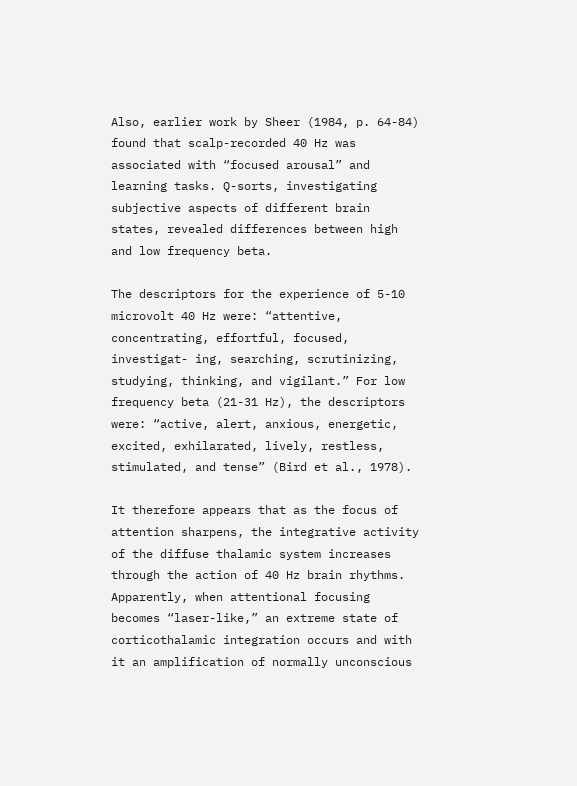Also, earlier work by Sheer (1984, p. 64-84) found that scalp-recorded 40 Hz was associated with “focused arousal” and learning tasks. Q-sorts, investigating subjective aspects of different brain states, revealed differences between high and low frequency beta.

The descriptors for the experience of 5-10 microvolt 40 Hz were: “attentive, concentrating, effortful, focused, investigat- ing, searching, scrutinizing, studying, thinking, and vigilant.” For low frequency beta (21-31 Hz), the descriptors were: “active, alert, anxious, energetic, excited, exhilarated, lively, restless, stimulated, and tense” (Bird et al., 1978).

It therefore appears that as the focus of attention sharpens, the integrative activity of the diffuse thalamic system increases through the action of 40 Hz brain rhythms. Apparently, when attentional focusing becomes “laser-like,” an extreme state of corticothalamic integration occurs and with it an amplification of normally unconscious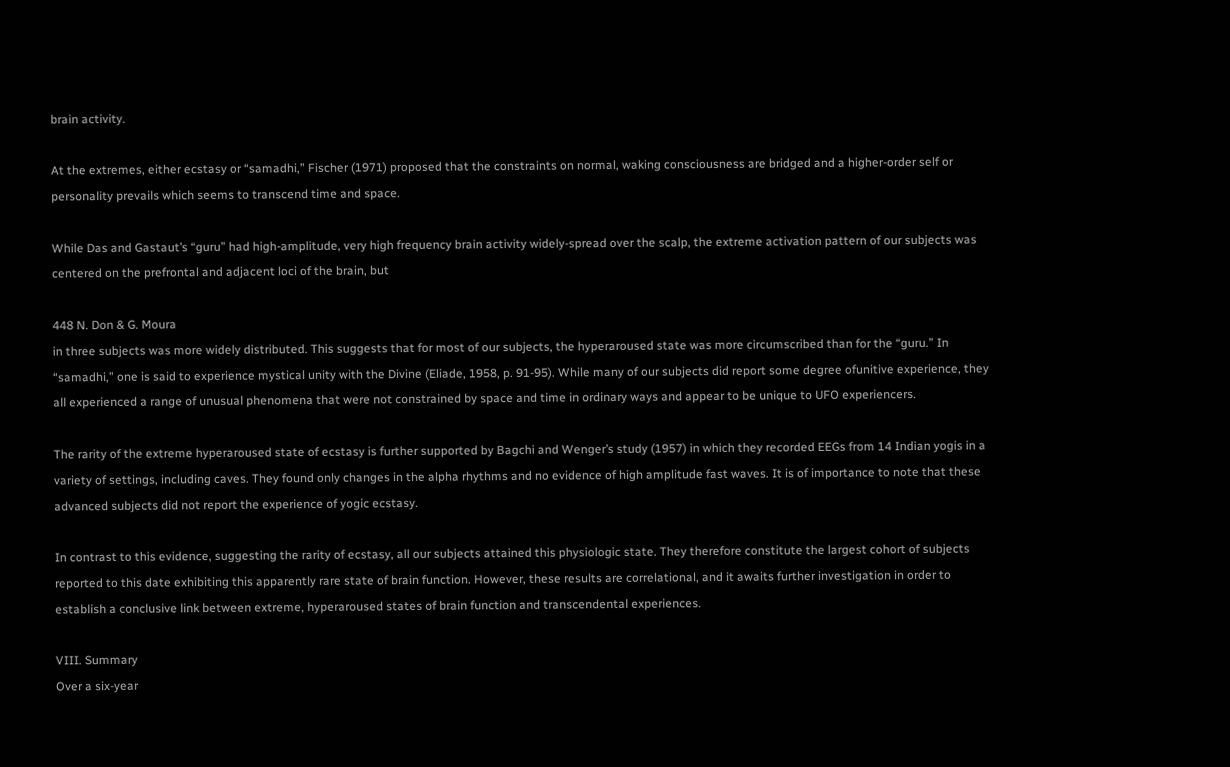brain activity.

At the extremes, either ecstasy or “samadhi,” Fischer (1971) proposed that the constraints on normal, waking consciousness are bridged and a higher-order self or personality prevails which seems to transcend time and space.

While Das and Gastaut’s “guru” had high-amplitude, very high frequency brain activity widely-spread over the scalp, the extreme activation pattern of our subjects was centered on the prefrontal and adjacent loci of the brain, but

448 N. Don & G. Moura
in three subjects was more widely distributed. This suggests that for most of our subjects, the hyperaroused state was more circumscribed than for the “guru.” In “samadhi,” one is said to experience mystical unity with the Divine (Eliade, 1958, p. 91-95). While many of our subjects did report some degree ofunitive experience, they all experienced a range of unusual phenomena that were not constrained by space and time in ordinary ways and appear to be unique to UFO experiencers.

The rarity of the extreme hyperaroused state of ecstasy is further supported by Bagchi and Wenger’s study (1957) in which they recorded EEGs from 14 Indian yogis in a variety of settings, including caves. They found only changes in the alpha rhythms and no evidence of high amplitude fast waves. It is of importance to note that these advanced subjects did not report the experience of yogic ecstasy.

In contrast to this evidence, suggesting the rarity of ecstasy, all our subjects attained this physiologic state. They therefore constitute the largest cohort of subjects reported to this date exhibiting this apparently rare state of brain function. However, these results are correlational, and it awaits further investigation in order to establish a conclusive link between extreme, hyperaroused states of brain function and transcendental experiences.

VIII. Summary
Over a six-year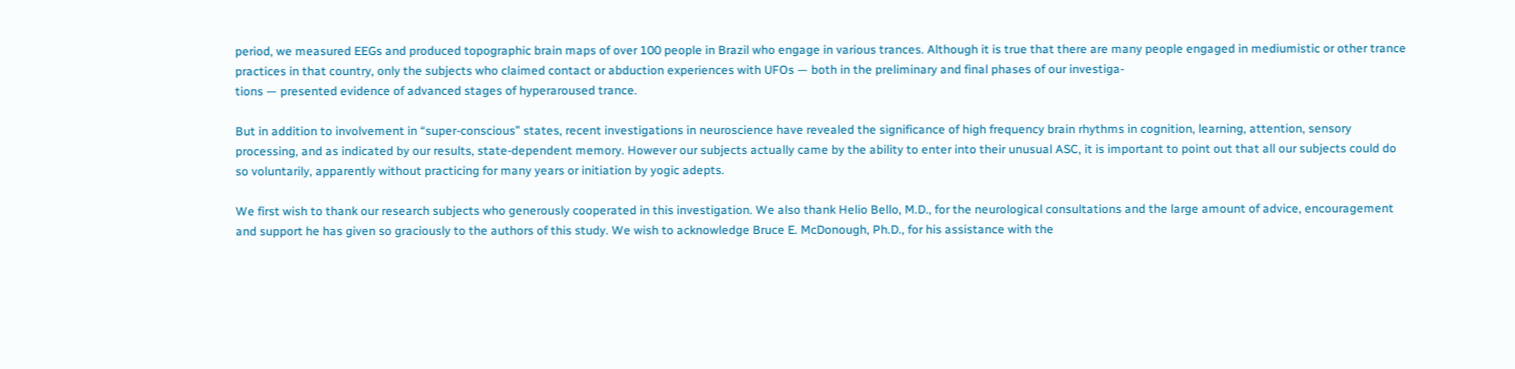period, we measured EEGs and produced topographic brain maps of over 100 people in Brazil who engage in various trances. Although it is true that there are many people engaged in mediumistic or other trance practices in that country, only the subjects who claimed contact or abduction experiences with UFOs — both in the preliminary and final phases of our investiga-
tions — presented evidence of advanced stages of hyperaroused trance.

But in addition to involvement in “super-conscious” states, recent investigations in neuroscience have revealed the significance of high frequency brain rhythms in cognition, learning, attention, sensory processing, and as indicated by our results, state-dependent memory. However our subjects actually came by the ability to enter into their unusual ASC, it is important to point out that all our subjects could do so voluntarily, apparently without practicing for many years or initiation by yogic adepts.

We first wish to thank our research subjects who generously cooperated in this investigation. We also thank Helio Bello, M.D., for the neurological consultations and the large amount of advice, encouragement and support he has given so graciously to the authors of this study. We wish to acknowledge Bruce E. McDonough, Ph.D., for his assistance with the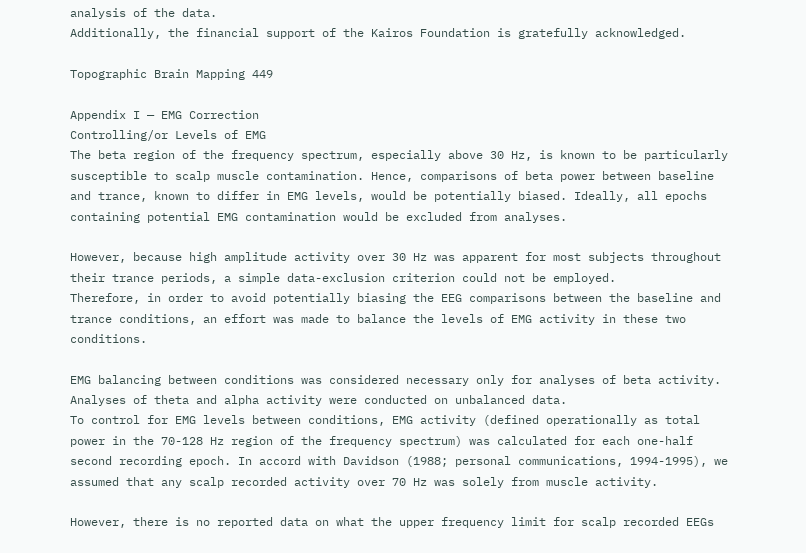analysis of the data.
Additionally, the financial support of the Kairos Foundation is gratefully acknowledged.

Topographic Brain Mapping 449

Appendix I — EMG Correction
Controlling/or Levels of EMG
The beta region of the frequency spectrum, especially above 30 Hz, is known to be particularly susceptible to scalp muscle contamination. Hence, comparisons of beta power between baseline and trance, known to differ in EMG levels, would be potentially biased. Ideally, all epochs containing potential EMG contamination would be excluded from analyses.

However, because high amplitude activity over 30 Hz was apparent for most subjects throughout their trance periods, a simple data-exclusion criterion could not be employed.
Therefore, in order to avoid potentially biasing the EEG comparisons between the baseline and trance conditions, an effort was made to balance the levels of EMG activity in these two conditions.

EMG balancing between conditions was considered necessary only for analyses of beta activity. Analyses of theta and alpha activity were conducted on unbalanced data.
To control for EMG levels between conditions, EMG activity (defined operationally as total power in the 70-128 Hz region of the frequency spectrum) was calculated for each one-half second recording epoch. In accord with Davidson (1988; personal communications, 1994-1995), we assumed that any scalp recorded activity over 70 Hz was solely from muscle activity.

However, there is no reported data on what the upper frequency limit for scalp recorded EEGs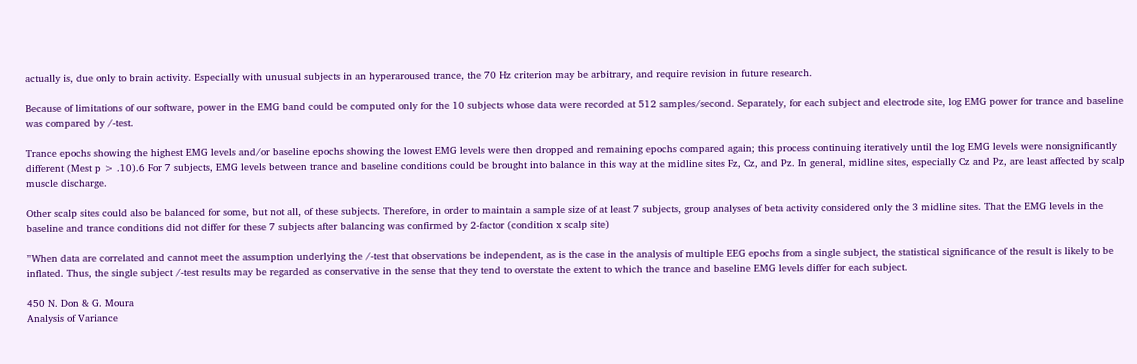actually is, due only to brain activity. Especially with unusual subjects in an hyperaroused trance, the 70 Hz criterion may be arbitrary, and require revision in future research.

Because of limitations of our software, power in the EMG band could be computed only for the 10 subjects whose data were recorded at 512 samples/second. Separately, for each subject and electrode site, log EMG power for trance and baseline was compared by /-test.

Trance epochs showing the highest EMG levels and/or baseline epochs showing the lowest EMG levels were then dropped and remaining epochs compared again; this process continuing iteratively until the log EMG levels were nonsignificantly different (Mest p > .10).6 For 7 subjects, EMG levels between trance and baseline conditions could be brought into balance in this way at the midline sites Fz, Cz, and Pz. In general, midline sites, especially Cz and Pz, are least affected by scalp muscle discharge.

Other scalp sites could also be balanced for some, but not all, of these subjects. Therefore, in order to maintain a sample size of at least 7 subjects, group analyses of beta activity considered only the 3 midline sites. That the EMG levels in the baseline and trance conditions did not differ for these 7 subjects after balancing was confirmed by 2-factor (condition x scalp site)

”When data are correlated and cannot meet the assumption underlying the /-test that observations be independent, as is the case in the analysis of multiple EEG epochs from a single subject, the statistical significance of the result is likely to be inflated. Thus, the single subject /-test results may be regarded as conservative in the sense that they tend to overstate the extent to which the trance and baseline EMG levels differ for each subject.

450 N. Don & G. Moura
Analysis of Variance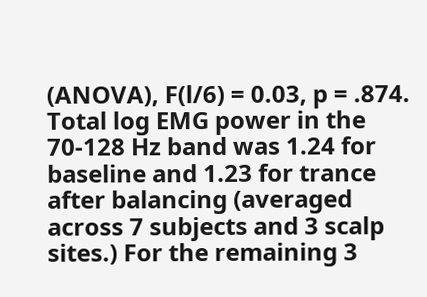(ANOVA), F(l/6) = 0.03, p = .874. Total log EMG power in the 70-128 Hz band was 1.24 for baseline and 1.23 for trance after balancing (averaged across 7 subjects and 3 scalp sites.) For the remaining 3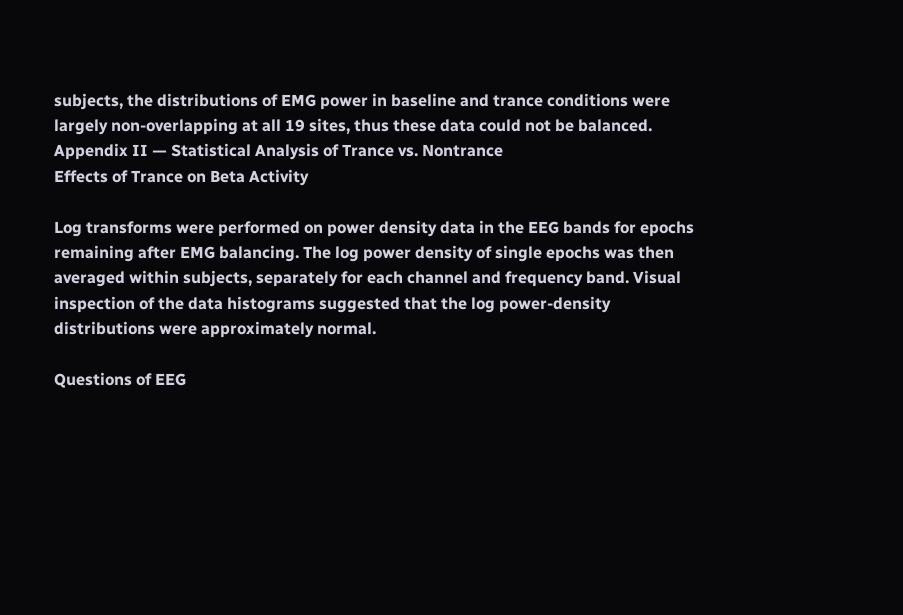subjects, the distributions of EMG power in baseline and trance conditions were largely non-overlapping at all 19 sites, thus these data could not be balanced.
Appendix II — Statistical Analysis of Trance vs. Nontrance
Effects of Trance on Beta Activity

Log transforms were performed on power density data in the EEG bands for epochs remaining after EMG balancing. The log power density of single epochs was then averaged within subjects, separately for each channel and frequency band. Visual inspection of the data histograms suggested that the log power-density distributions were approximately normal.

Questions of EEG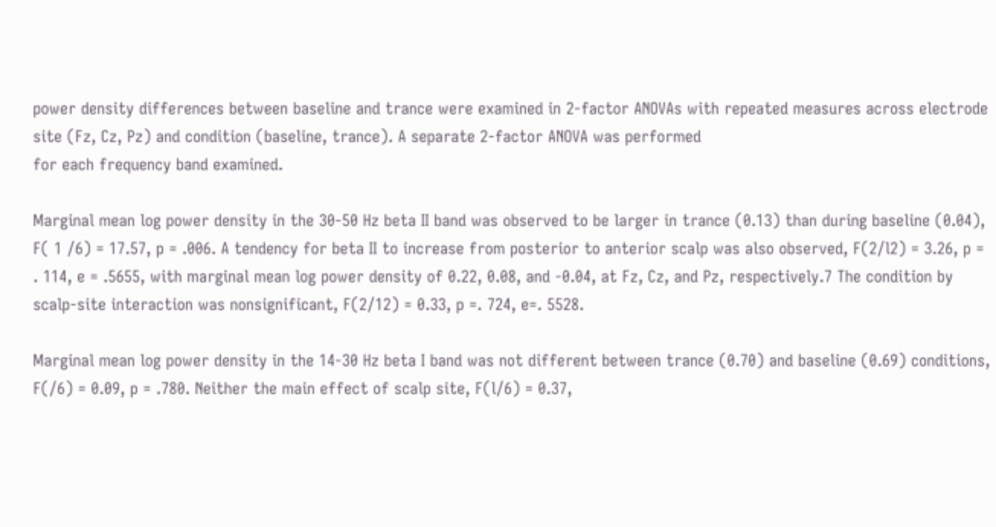power density differences between baseline and trance were examined in 2-factor ANOVAs with repeated measures across electrode site (Fz, Cz, Pz) and condition (baseline, trance). A separate 2-factor ANOVA was performed
for each frequency band examined.

Marginal mean log power density in the 30-50 Hz beta II band was observed to be larger in trance (0.13) than during baseline (0.04), F( 1 /6) = 17.57, p = .006. A tendency for beta II to increase from posterior to anterior scalp was also observed, F(2/l2) = 3.26, p = . 114, e = .5655, with marginal mean log power density of 0.22, 0.08, and -0.04, at Fz, Cz, and Pz, respectively.7 The condition by scalp-site interaction was nonsignificant, F(2/12) = 0.33, p =. 724, e=. 5528.

Marginal mean log power density in the 14-30 Hz beta I band was not different between trance (0.70) and baseline (0.69) conditions, F(/6) = 0.09, p = .780. Neither the main effect of scalp site, F(l/6) = 0.37,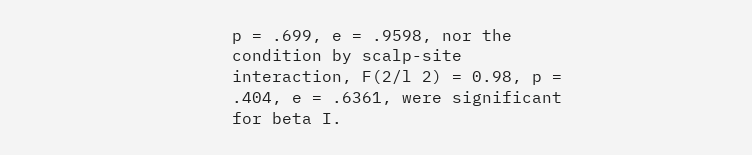p = .699, e = .9598, nor the condition by scalp-site interaction, F(2/l 2) = 0.98, p = .404, e = .6361, were significant for beta I.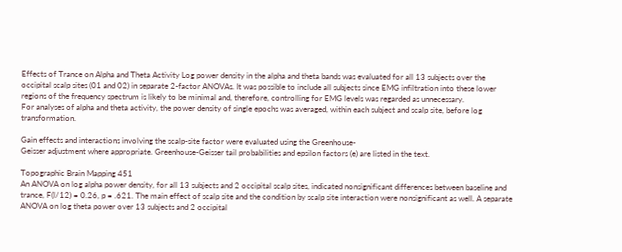Effects of Trance on Alpha and Theta Activity Log power density in the alpha and theta bands was evaluated for all 13 subjects over the occipital scalp sites (01 and 02) in separate 2-factor ANOVAs. It was possible to include all subjects since EMG infiltration into these lower regions of the frequency spectrum is likely to be minimal and, therefore, controlling for EMG levels was regarded as unnecessary.
For analyses of alpha and theta activity, the power density of single epochs was averaged, within each subject and scalp site, before log transformation.

Gain effects and interactions involving the scalp-site factor were evaluated using the Greenhouse-
Geisser adjustment where appropriate. Greenhouse-Geisser tail probabilities and epsilon factors (e) are listed in the text.

Topographic Brain Mapping 451
An ANOVA on log alpha power density, for all 13 subjects and 2 occipital scalp sites, indicated nonsignificant differences between baseline and trance, F(l/12) = 0.26, p = .621. The main effect of scalp site and the condition by scalp site interaction were nonsignificant as well. A separate ANOVA on log theta power over 13 subjects and 2 occipital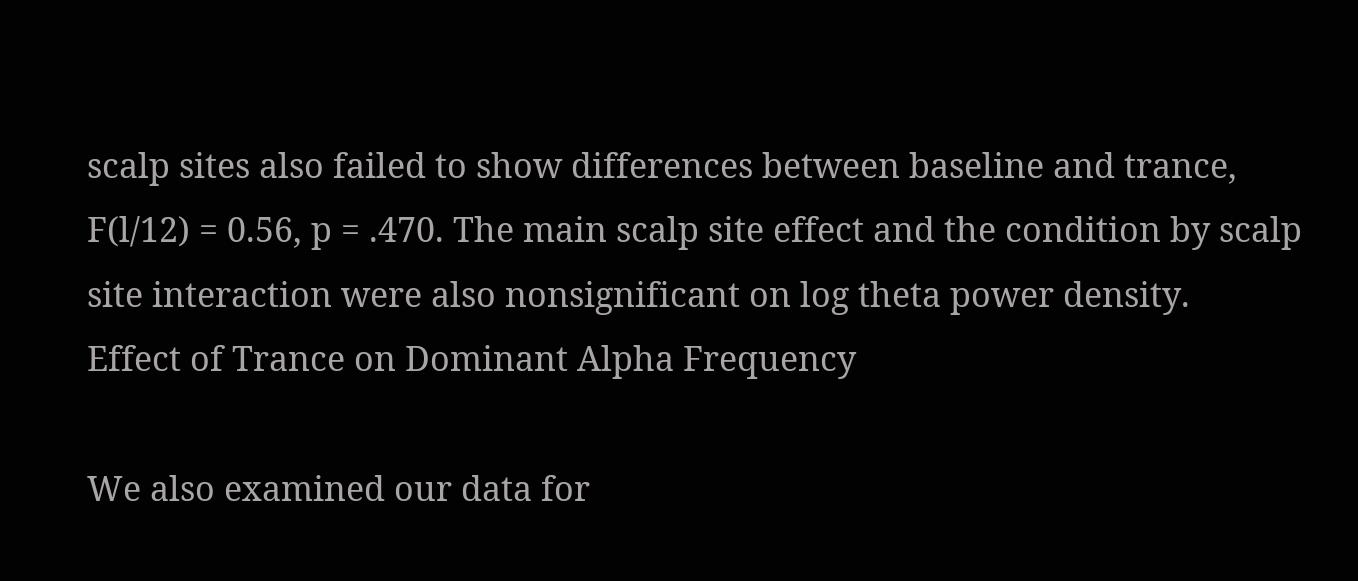scalp sites also failed to show differences between baseline and trance, F(l/12) = 0.56, p = .470. The main scalp site effect and the condition by scalp site interaction were also nonsignificant on log theta power density.
Effect of Trance on Dominant Alpha Frequency

We also examined our data for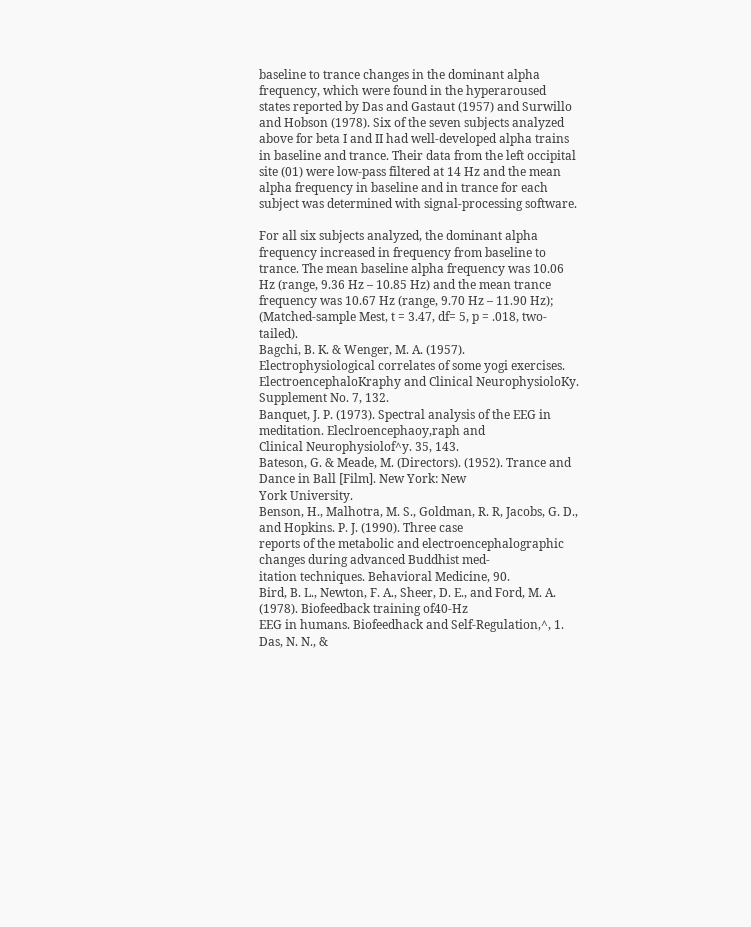baseline to trance changes in the dominant alpha frequency, which were found in the hyperaroused states reported by Das and Gastaut (1957) and Surwillo and Hobson (1978). Six of the seven subjects analyzed above for beta I and II had well-developed alpha trains in baseline and trance. Their data from the left occipital site (01) were low-pass filtered at 14 Hz and the mean alpha frequency in baseline and in trance for each subject was determined with signal-processing software.

For all six subjects analyzed, the dominant alpha frequency increased in frequency from baseline to trance. The mean baseline alpha frequency was 10.06 Hz (range, 9.36 Hz – 10.85 Hz) and the mean trance frequency was 10.67 Hz (range, 9.70 Hz – 11.90 Hz); (Matched-sample Mest, t = 3.47, df= 5, p = .018, two-tailed).
Bagchi, B. K. & Wenger, M. A. (1957). Electrophysiological correlates of some yogi exercises.
ElectroencephaloKraphy and Clinical NeurophysioloKy. Supplement No. 7, 132.
Banquet, J. P. (1973). Spectral analysis of the EEG in meditation. Eleclroencephaoy,raph and
Clinical Neurophysiolof^y. 35, 143.
Bateson, G. & Meade, M. (Directors). (1952). Trance and Dance in Ball [Film]. New York: New
York University.
Benson, H., Malhotra, M. S., Goldman, R. R, Jacobs, G. D., and Hopkins. P. J. (1990). Three case
reports of the metabolic and electroencephalographic changes during advanced Buddhist med-
itation techniques. Behavioral Medicine, 90.
Bird, B. L., Newton, F. A., Sheer, D. E., and Ford, M. A. (1978). Biofeedback training of40-Hz
EEG in humans. Biofeedhack and Self-Regulation,^, 1.
Das, N. N., &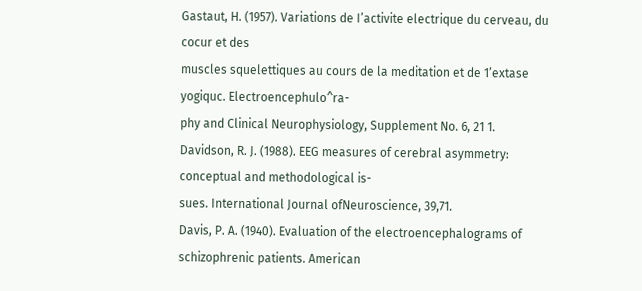Gastaut, H. (1957). Variations de I’activite electrique du cerveau, du cocur et des
muscles squelettiques au cours de la meditation et de 1’extase yogiquc. Electroencephulo^ra-
phy and Clinical Neurophysiology, Supplement No. 6, 21 1.
Davidson, R. J. (1988). EEG measures of cerebral asymmetry: conceptual and methodological is-
sues. International Journal ofNeuroscience, 39,71.
Davis, P. A. (1940). Evaluation of the electroencephalograms of schizophrenic patients. American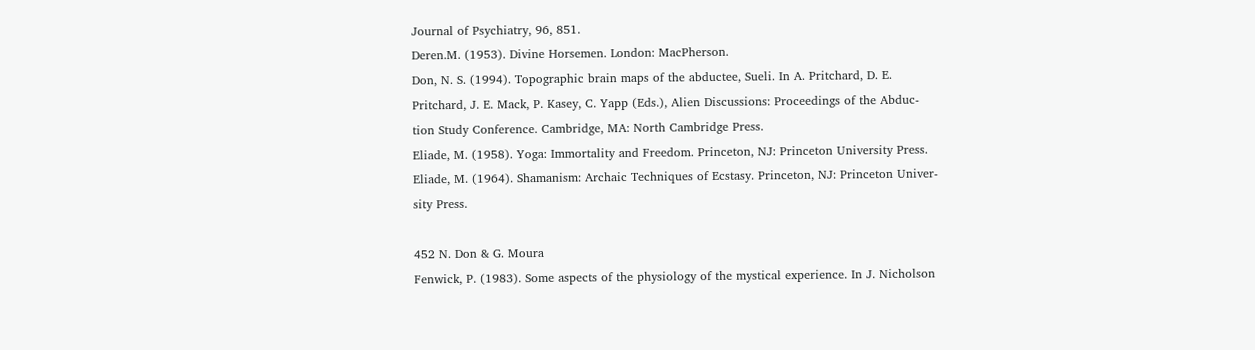Journal of Psychiatry, 96, 851.
Deren.M. (1953). Divine Horsemen. London: MacPherson.
Don, N. S. (1994). Topographic brain maps of the abductee, Sueli. In A. Pritchard, D. E.
Pritchard, J. E. Mack, P. Kasey, C. Yapp (Eds.), Alien Discussions: Proceedings of the Abduc-
tion Study Conference. Cambridge, MA: North Cambridge Press.
Eliade, M. (1958). Yoga: Immortality and Freedom. Princeton, NJ: Princeton University Press.
Eliade, M. (1964). Shamanism: Archaic Techniques of Ecstasy. Princeton, NJ: Princeton Univer-
sity Press.

452 N. Don & G. Moura
Fenwick, P. (1983). Some aspects of the physiology of the mystical experience. In J. Nicholson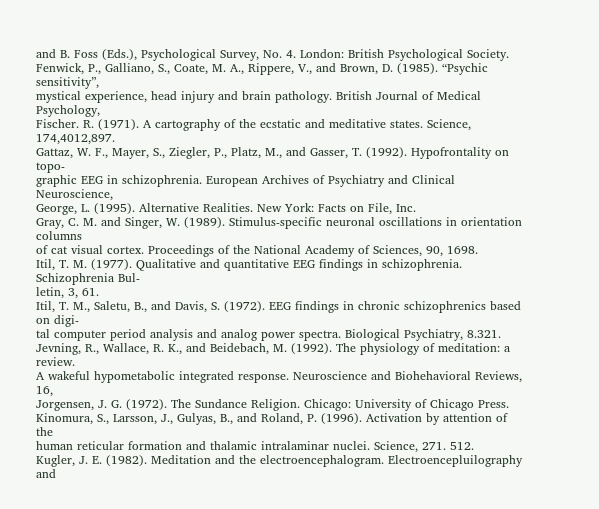and B. Foss (Eds.), Psychological Survey, No. 4. London: British Psychological Society.
Fenwick, P., Galliano, S., Coate, M. A., Rippere, V., and Brown, D. (1985). “Psychic sensitivity”,
mystical experience, head injury and brain pathology. British Journal of Medical Psychology,
Fischer. R. (1971). A cartography of the ecstatic and meditative states. Science, 174,4012,897.
Gattaz, W. F., Mayer, S., Ziegler, P., Platz, M., and Gasser, T. (1992). Hypofrontality on topo-
graphic EEG in schizophrenia. European Archives of Psychiatry and Clinical Neuroscience,
George, L. (1995). Alternative Realities. New York: Facts on File, Inc.
Gray, C. M. and Singer, W. (1989). Stimulus-specific neuronal oscillations in orientation columns
of cat visual cortex. Proceedings of the National Academy of Sciences, 90, 1698.
Itil, T. M. (1977). Qualitative and quantitative EEG findings in schizophrenia. Schizophrenia Bul-
letin, 3, 61.
Itil, T. M., Saletu, B., and Davis, S. (1972). EEG findings in chronic schizophrenics based on digi-
tal computer period analysis and analog power spectra. Biological Psychiatry, 8.321.
Jevning, R., Wallace, R. K., and Beidebach, M. (1992). The physiology of meditation: a review.
A wakeful hypometabolic integrated response. Neuroscience and Biohehavioral Reviews, 16,
Jorgensen, J. G. (1972). The Sundance Religion. Chicago: University of Chicago Press.
Kinomura, S., Larsson, J., Gulyas, B., and Roland, P. (1996). Activation by attention of the
human reticular formation and thalamic intralaminar nuclei. Science, 271. 512.
Kugler, J. E. (1982). Meditation and the electroencephalogram. Electroencepluilography and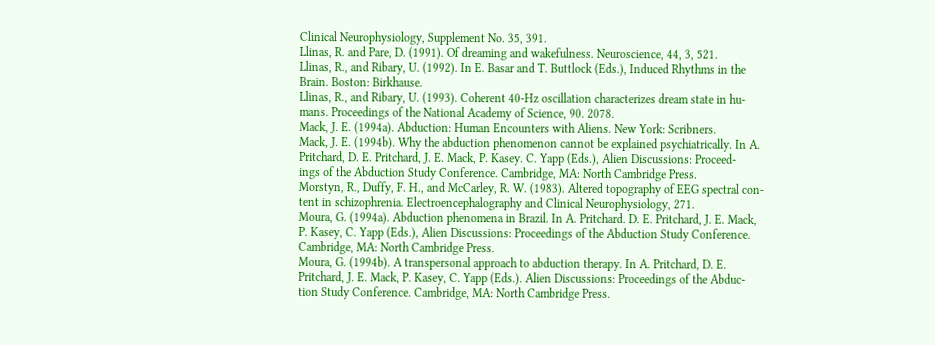Clinical Neurophysiology, Supplement No. 35, 391.
Llinas, R. and Pare, D. (1991). Of dreaming and wakefulness. Neuroscience, 44, 3, 521.
Llinas, R., and Ribary, U. (1992). In E. Basar and T. Buttlock (Eds.), Induced Rhythms in the
Brain. Boston: Birkhause.
Llinas, R., and Ribary, U. (1993). Coherent 40-Hz oscillation characterizes dream state in hu-
mans. Proceedings of the National Academy of Science, 90. 2078.
Mack, J. E. (1994a). Abduction: Human Encounters with Aliens. New York: Scribners.
Mack, J. E. (1994b). Why the abduction phenomenon cannot be explained psychiatrically. In A.
Pritchard, D. E. Pritchard, J. E. Mack, P. Kasey. C. Yapp (Eds.), Alien Discussions: Proceed-
ings of the Abduction Study Conference. Cambridge, MA: North Cambridge Press.
Morstyn, R., Duffy, F. H., and McCarley, R. W. (1983). Altered topography of EEG spectral con-
tent in schizophrenia. Electroencephalography and Clinical Neurophysiology, 271.
Moura, G. (1994a). Abduction phenomena in Brazil. In A. Pritchard. D. E. Pritchard, J. E. Mack,
P. Kasey, C. Yapp (Eds.), Alien Discussions: Proceedings of the Abduction Study Conference.
Cambridge, MA: North Cambridge Press.
Moura, G. (1994b). A transpersonal approach to abduction therapy. In A. Pritchard, D. E.
Pritchard, J. E. Mack, P. Kasey, C. Yapp (Eds.). Alien Discussions: Proceedings of the Abduc-
tion Study Conference. Cambridge, MA: North Cambridge Press.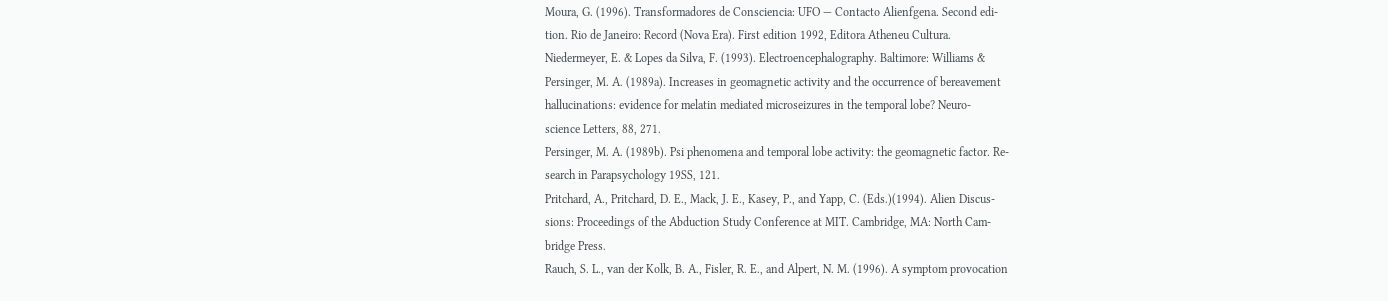Moura, G. (1996). Transformadores de Consciencia: UFO — Contacto Alienfgena. Second edi-
tion. Rio de Janeiro: Record (Nova Era). First edition 1992, Editora Atheneu Cultura.
Niedermeyer, E. & Lopes da Silva, F. (1993). Electroencephalography. Baltimore: Williams &
Persinger, M. A. (1989a). Increases in geomagnetic activity and the occurrence of bereavement
hallucinations: evidence for melatin mediated microseizures in the temporal lobe? Neuro-
science Letters, 88, 271.
Persinger, M. A. (1989b). Psi phenomena and temporal lobe activity: the geomagnetic factor. Re-
search in Parapsychology 19SS, 121.
Pritchard, A., Pritchard, D. E., Mack, J. E., Kasey, P., and Yapp, C. (Eds.)(1994). Alien Discus-
sions: Proceedings of the Abduction Study Conference at MIT. Cambridge, MA: North Cam-
bridge Press.
Rauch, S. L., van der Kolk, B. A., Fisler, R. E., and Alpert, N. M. (1996). A symptom provocation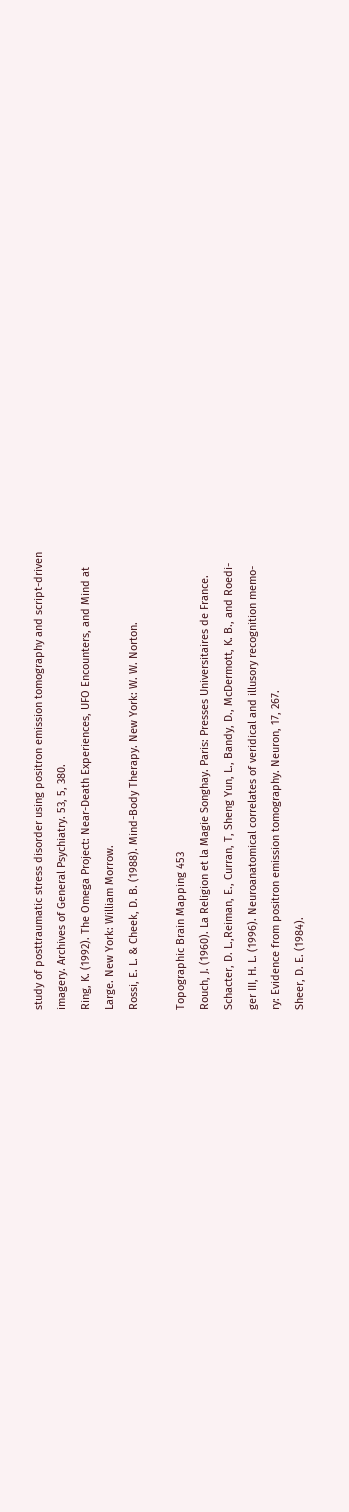study of posttraumatic stress disorder using positron emission tomography and script-driven
imagery. Archives of General Psychiatry. 53, 5, 380.
Ring, K. (1992). The Omega Project: Near-Death Experiences, UFO Encounters, and Mind at
Large. New York: William Morrow.
Rossi, E. L. & Cheek, D. B. (1988). Mind-Body Therapy. New York: W. W. Norton.

Topographic Brain Mapping 453
Rouch, J. (1960). La Religion et la Magie Songhay. Paris: Presses Universitaires de France.
Schacter, D. L.,Reiman, E., Curran, T, Sheng Yun, L., Bandy, D., McDermott, K. B., and Roedi-
ger III, H. L. (1996). Neuroanatomical correlates of veridical and illusory recognition memo-
ry: Evidence from positron emission tomography. Neuron, 17, 267.
Sheer, D. E. (1984).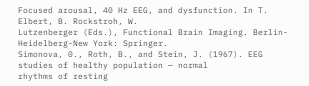Focused arousal, 40 Hz EEG, and dysfunction. In T. Elbert, B. Rockstroh, W.
Lutzenberger (Eds.), Functional Brain Imaging. Berlin-Heidelberg-New York: Springer.
Simonova, 0., Roth, B., and Stein, J. (1967). EEG studies of healthy population — normal
rhythms of resting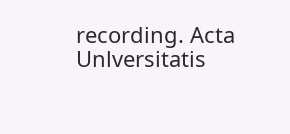recording. Acta Unlversitatis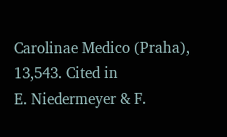Carolinae Medico (Praha), 13,543. Cited in
E. Niedermeyer & F.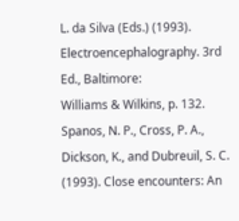L. da Silva (Eds.) (1993). Electroencephalography. 3rd Ed., Baltimore:
Williams & Wilkins, p. 132.
Spanos, N. P., Cross, P. A., Dickson, K., and Dubreuil, S. C. (1993). Close encounters: An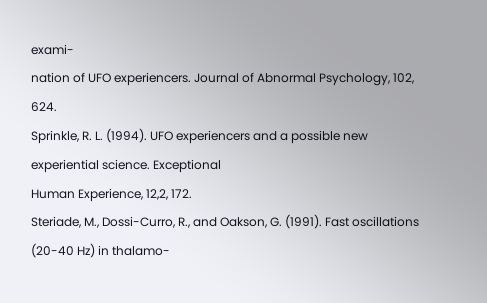exami-
nation of UFO experiencers. Journal of Abnormal Psychology, 102, 624.
Sprinkle, R. L. (1994). UFO experiencers and a possible new experiential science. Exceptional
Human Experience, 12,2, 172.
Steriade, M., Dossi-Curro, R., and Oakson, G. (1991). Fast oscillations (20-40 Hz) in thalamo-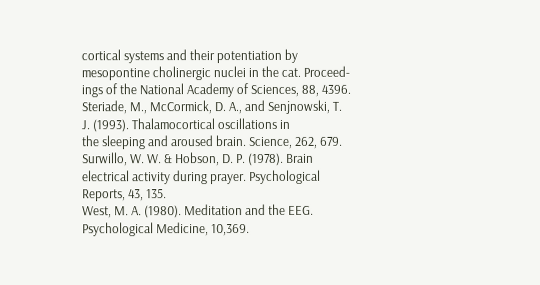cortical systems and their potentiation by mesopontine cholinergic nuclei in the cat. Proceed-
ings of the National Academy of Sciences, 88, 4396.
Steriade, M., McCormick, D. A., and Senjnowski, T. J. (1993). Thalamocortical oscillations in
the sleeping and aroused brain. Science, 262, 679.
Surwillo, W. W. & Hobson, D. P. (1978). Brain electrical activity during prayer. Psychological
Reports, 43, 135.
West, M. A. (1980). Meditation and the EEG. Psychological Medicine, 10,369.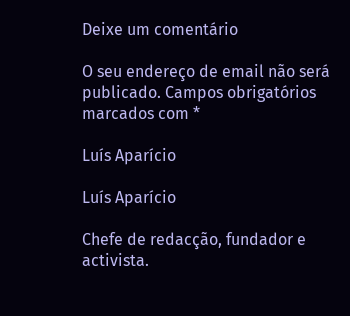Deixe um comentário

O seu endereço de email não será publicado. Campos obrigatórios marcados com *

Luís Aparício

Luís Aparício

Chefe de redacção, fundador e activista.